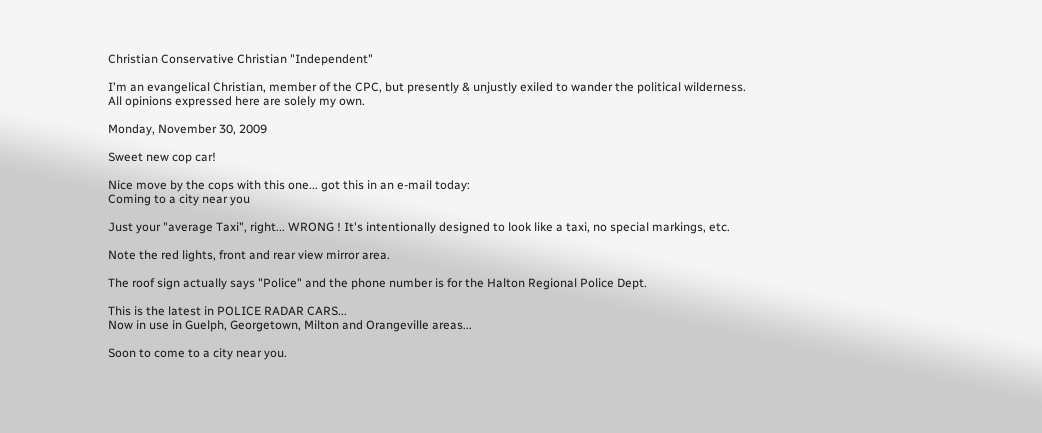Christian Conservative Christian "Independent"

I'm an evangelical Christian, member of the CPC, but presently & unjustly exiled to wander the political wilderness.
All opinions expressed here are solely my own.

Monday, November 30, 2009

Sweet new cop car!

Nice move by the cops with this one... got this in an e-mail today:
Coming to a city near you

Just your "average Taxi", right... WRONG ! It's intentionally designed to look like a taxi, no special markings, etc.

Note the red lights, front and rear view mirror area.

The roof sign actually says "Police" and the phone number is for the Halton Regional Police Dept.

This is the latest in POLICE RADAR CARS...
Now in use in Guelph, Georgetown, Milton and Orangeville areas...

Soon to come to a city near you.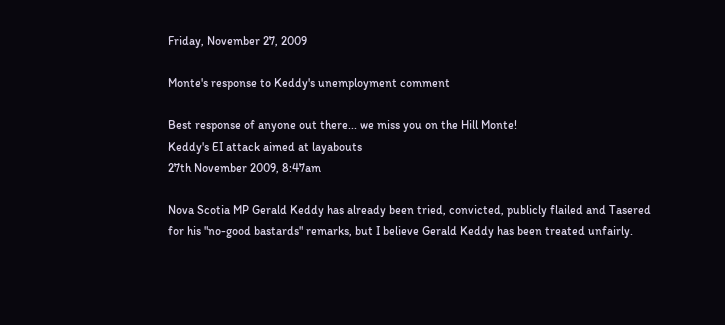Friday, November 27, 2009

Monte's response to Keddy's unemployment comment

Best response of anyone out there... we miss you on the Hill Monte!
Keddy's EI attack aimed at layabouts
27th November 2009, 8:47am

Nova Scotia MP Gerald Keddy has already been tried, convicted, publicly flailed and Tasered for his "no-good bastards" remarks, but I believe Gerald Keddy has been treated unfairly.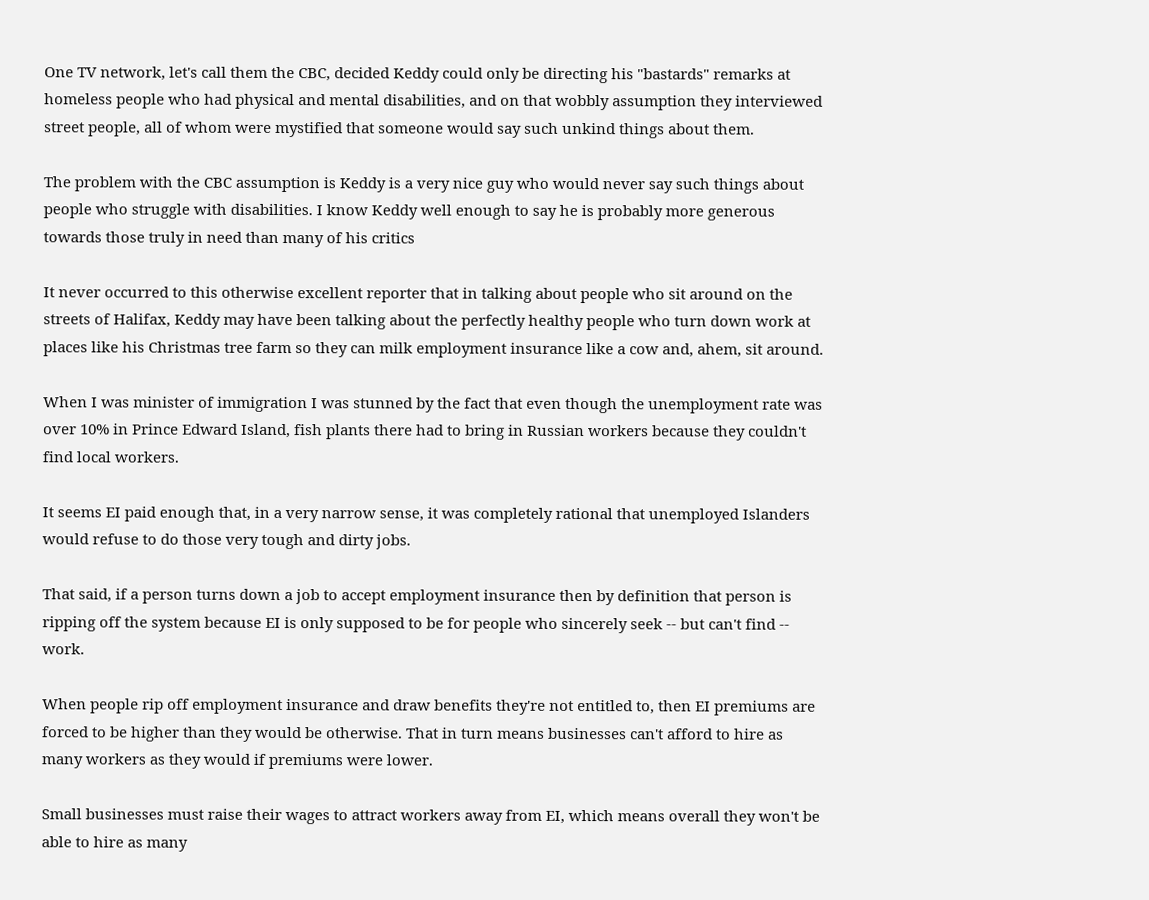One TV network, let's call them the CBC, decided Keddy could only be directing his "bastards" remarks at homeless people who had physical and mental disabilities, and on that wobbly assumption they interviewed street people, all of whom were mystified that someone would say such unkind things about them.

The problem with the CBC assumption is Keddy is a very nice guy who would never say such things about people who struggle with disabilities. I know Keddy well enough to say he is probably more generous towards those truly in need than many of his critics

It never occurred to this otherwise excellent reporter that in talking about people who sit around on the streets of Halifax, Keddy may have been talking about the perfectly healthy people who turn down work at places like his Christmas tree farm so they can milk employment insurance like a cow and, ahem, sit around.

When I was minister of immigration I was stunned by the fact that even though the unemployment rate was over 10% in Prince Edward Island, fish plants there had to bring in Russian workers because they couldn't find local workers.

It seems EI paid enough that, in a very narrow sense, it was completely rational that unemployed Islanders would refuse to do those very tough and dirty jobs.

That said, if a person turns down a job to accept employment insurance then by definition that person is ripping off the system because EI is only supposed to be for people who sincerely seek -- but can't find -- work.

When people rip off employment insurance and draw benefits they're not entitled to, then EI premiums are forced to be higher than they would be otherwise. That in turn means businesses can't afford to hire as many workers as they would if premiums were lower.

Small businesses must raise their wages to attract workers away from EI, which means overall they won't be able to hire as many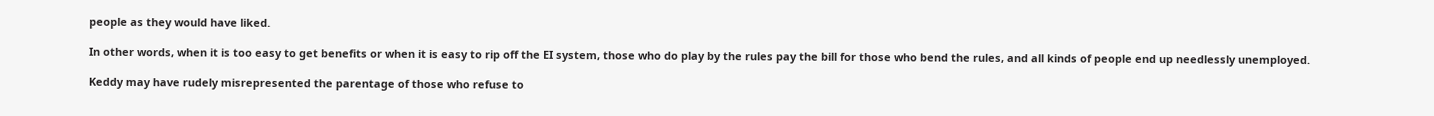people as they would have liked.

In other words, when it is too easy to get benefits or when it is easy to rip off the EI system, those who do play by the rules pay the bill for those who bend the rules, and all kinds of people end up needlessly unemployed.

Keddy may have rudely misrepresented the parentage of those who refuse to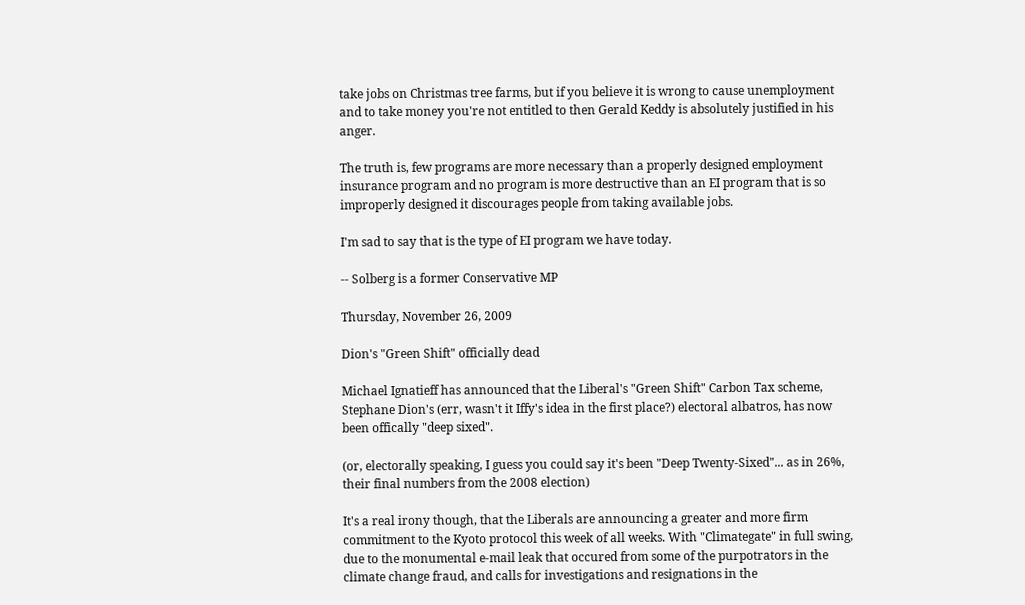take jobs on Christmas tree farms, but if you believe it is wrong to cause unemployment and to take money you're not entitled to then Gerald Keddy is absolutely justified in his anger.

The truth is, few programs are more necessary than a properly designed employment insurance program and no program is more destructive than an EI program that is so improperly designed it discourages people from taking available jobs.

I'm sad to say that is the type of EI program we have today.

-- Solberg is a former Conservative MP

Thursday, November 26, 2009

Dion's "Green Shift" officially dead

Michael Ignatieff has announced that the Liberal's "Green Shift" Carbon Tax scheme, Stephane Dion's (err, wasn't it Iffy's idea in the first place?) electoral albatros, has now been offically "deep sixed".

(or, electorally speaking, I guess you could say it's been "Deep Twenty-Sixed"... as in 26%, their final numbers from the 2008 election)

It's a real irony though, that the Liberals are announcing a greater and more firm commitment to the Kyoto protocol this week of all weeks. With "Climategate" in full swing, due to the monumental e-mail leak that occured from some of the purpotrators in the climate change fraud, and calls for investigations and resignations in the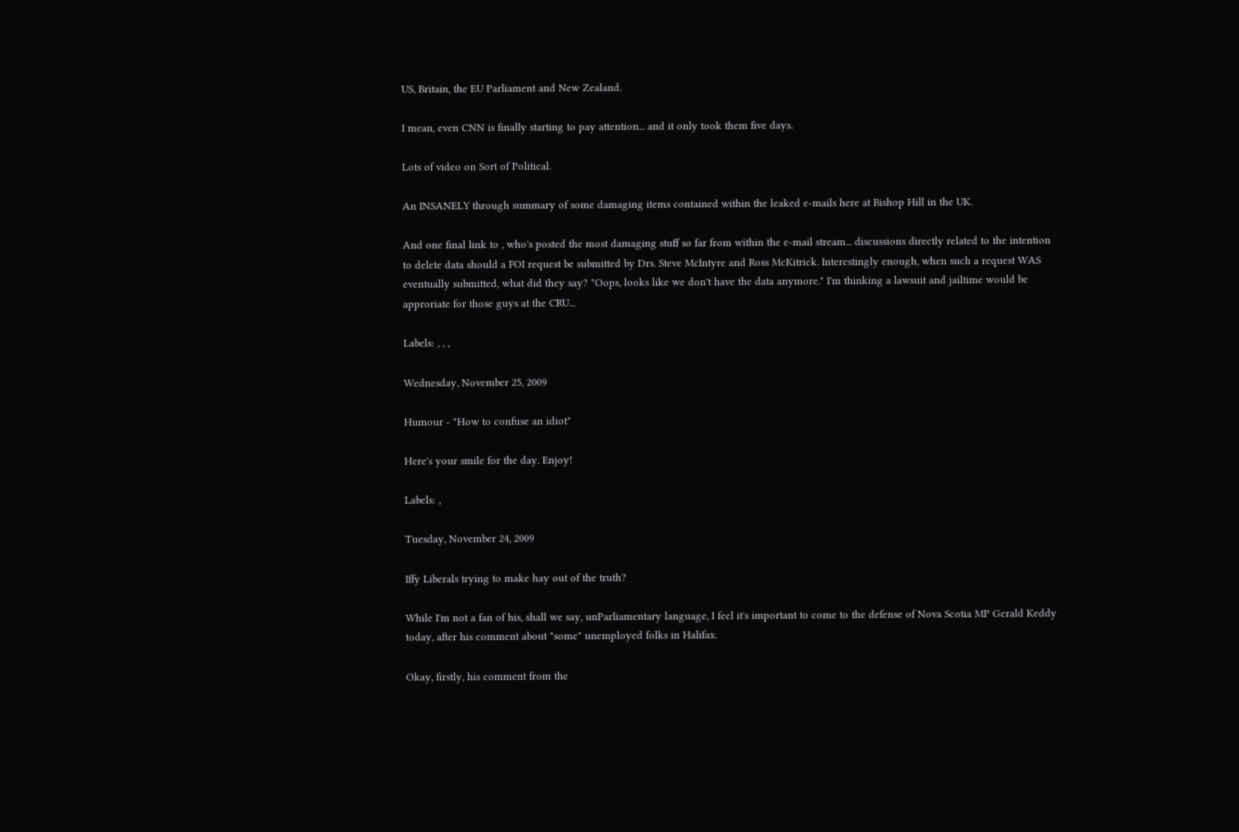US, Britain, the EU Parliament and New Zealand.

I mean, even CNN is finally starting to pay attention... and it only took them five days.

Lots of video on Sort of Political.

An INSANELY through summary of some damaging items contained within the leaked e-mails here at Bishop Hill in the UK.

And one final link to , who's posted the most damaging stuff so far from within the e-mail stream... discussions directly related to the intention to delete data should a FOI request be submitted by Drs. Steve McIntyre and Ross McKitrick. Interestingly enough, when such a request WAS eventually submitted, what did they say? "Oops, looks like we don't have the data anymore." I'm thinking a lawsuit and jailtime would be approriate for those guys at the CRU...

Labels: , , ,

Wednesday, November 25, 2009

Humour - "How to confuse an idiot"

Here's your smile for the day. Enjoy!

Labels: ,

Tuesday, November 24, 2009

Iffy Liberals trying to make hay out of the truth?

While I'm not a fan of his, shall we say, unParliamentary language, I feel it's important to come to the defense of Nova Scotia MP Gerald Keddy today, after his comment about "some" unemployed folks in Halifax.

Okay, firstly, his comment from the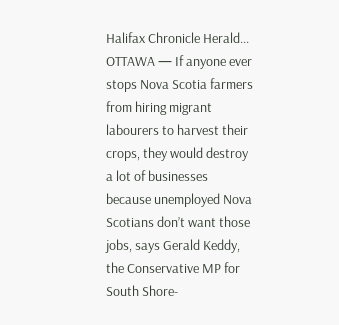Halifax Chronicle Herald...
OTTAWA — If anyone ever stops Nova Scotia farmers from hiring migrant labourers to harvest their crops, they would destroy a lot of businesses because unemployed Nova Scotians don’t want those jobs, says Gerald Keddy, the Conservative MP for South Shore-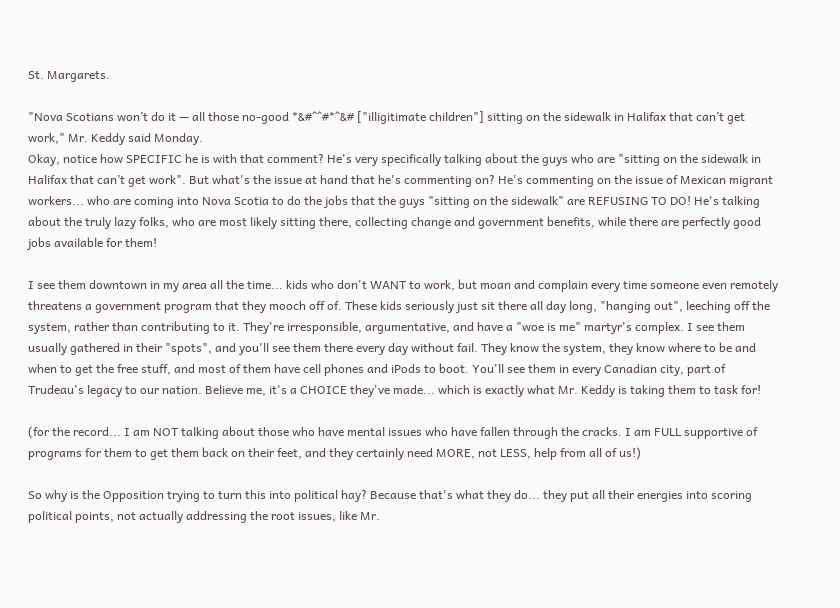St. Margarets.

"Nova Scotians won’t do it — all those no-good *&#^^#*^&# ["illigitimate children"] sitting on the sidewalk in Halifax that can’t get work," Mr. Keddy said Monday.
Okay, notice how SPECIFIC he is with that comment? He's very specifically talking about the guys who are "sitting on the sidewalk in Halifax that can’t get work". But what's the issue at hand that he's commenting on? He's commenting on the issue of Mexican migrant workers... who are coming into Nova Scotia to do the jobs that the guys "sitting on the sidewalk" are REFUSING TO DO! He's talking about the truly lazy folks, who are most likely sitting there, collecting change and government benefits, while there are perfectly good jobs available for them!

I see them downtown in my area all the time... kids who don't WANT to work, but moan and complain every time someone even remotely threatens a government program that they mooch off of. These kids seriously just sit there all day long, "hanging out", leeching off the system, rather than contributing to it. They're irresponsible, argumentative, and have a "woe is me" martyr's complex. I see them usually gathered in their "spots", and you'll see them there every day without fail. They know the system, they know where to be and when to get the free stuff, and most of them have cell phones and iPods to boot. You'll see them in every Canadian city, part of Trudeau's legacy to our nation. Believe me, it's a CHOICE they've made... which is exactly what Mr. Keddy is taking them to task for!

(for the record... I am NOT talking about those who have mental issues who have fallen through the cracks. I am FULL supportive of programs for them to get them back on their feet, and they certainly need MORE, not LESS, help from all of us!)

So why is the Opposition trying to turn this into political hay? Because that's what they do... they put all their energies into scoring political points, not actually addressing the root issues, like Mr.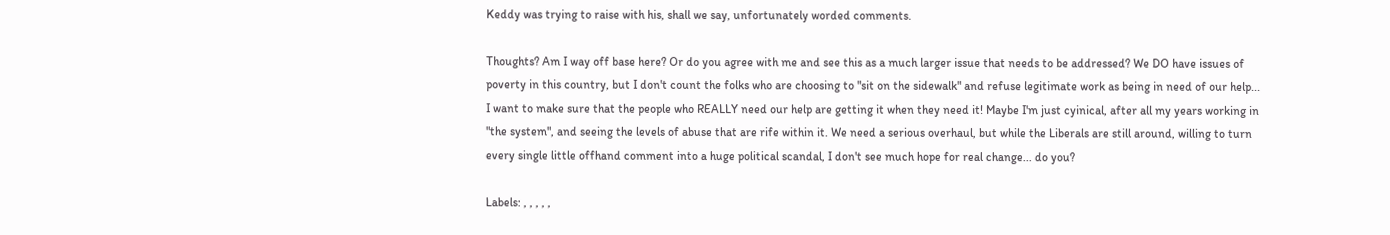Keddy was trying to raise with his, shall we say, unfortunately worded comments.

Thoughts? Am I way off base here? Or do you agree with me and see this as a much larger issue that needs to be addressed? We DO have issues of poverty in this country, but I don't count the folks who are choosing to "sit on the sidewalk" and refuse legitimate work as being in need of our help... I want to make sure that the people who REALLY need our help are getting it when they need it! Maybe I'm just cyinical, after all my years working in "the system", and seeing the levels of abuse that are rife within it. We need a serious overhaul, but while the Liberals are still around, willing to turn every single little offhand comment into a huge political scandal, I don't see much hope for real change... do you?

Labels: , , , , ,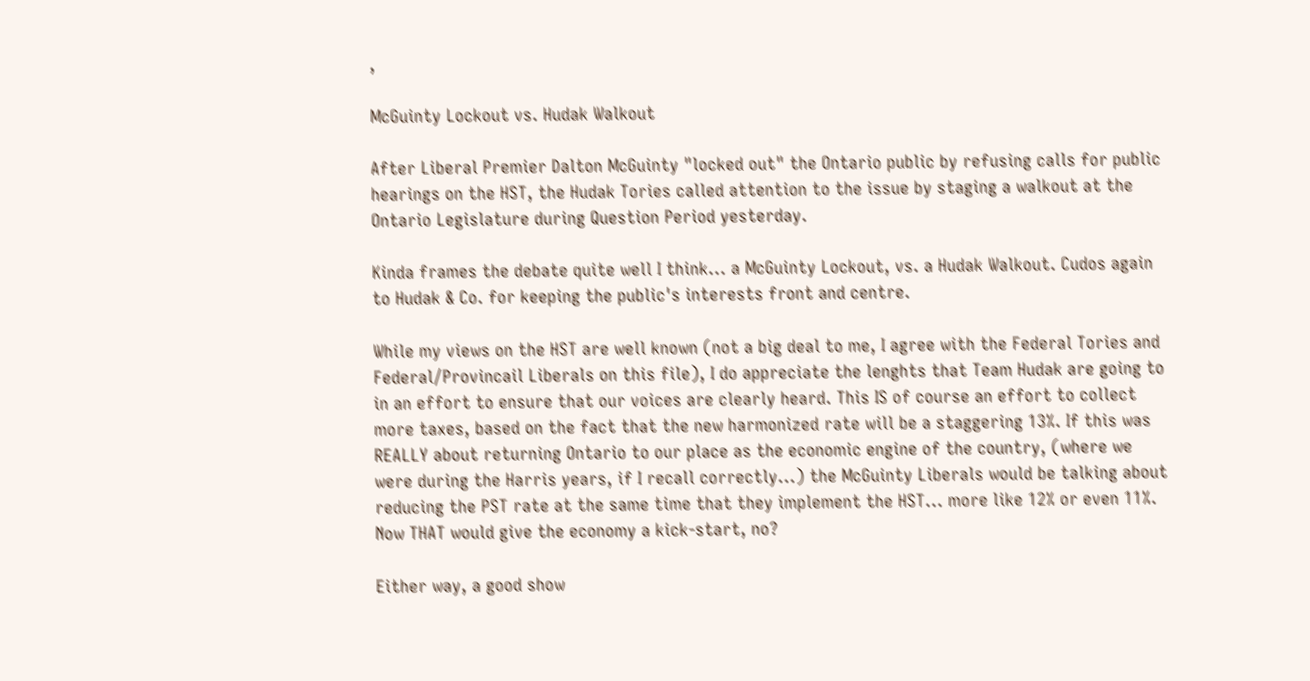,

McGuinty Lockout vs. Hudak Walkout

After Liberal Premier Dalton McGuinty "locked out" the Ontario public by refusing calls for public hearings on the HST, the Hudak Tories called attention to the issue by staging a walkout at the Ontario Legislature during Question Period yesterday.

Kinda frames the debate quite well I think... a McGuinty Lockout, vs. a Hudak Walkout. Cudos again to Hudak & Co. for keeping the public's interests front and centre.

While my views on the HST are well known (not a big deal to me, I agree with the Federal Tories and Federal/Provincail Liberals on this file), I do appreciate the lenghts that Team Hudak are going to in an effort to ensure that our voices are clearly heard. This IS of course an effort to collect more taxes, based on the fact that the new harmonized rate will be a staggering 13%. If this was REALLY about returning Ontario to our place as the economic engine of the country, (where we were during the Harris years, if I recall correctly...) the McGuinty Liberals would be talking about reducing the PST rate at the same time that they implement the HST... more like 12% or even 11%. Now THAT would give the economy a kick-start, no?

Either way, a good show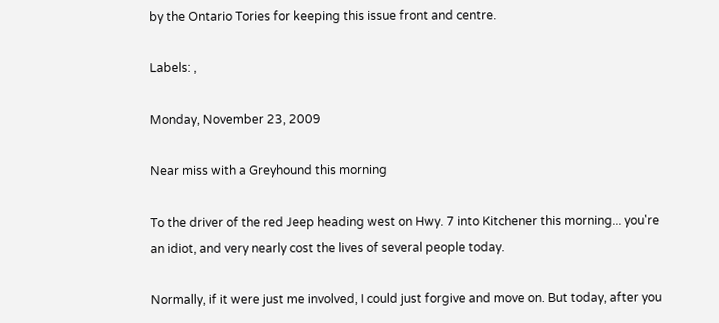by the Ontario Tories for keeping this issue front and centre.

Labels: ,

Monday, November 23, 2009

Near miss with a Greyhound this morning

To the driver of the red Jeep heading west on Hwy. 7 into Kitchener this morning... you're an idiot, and very nearly cost the lives of several people today.

Normally, if it were just me involved, I could just forgive and move on. But today, after you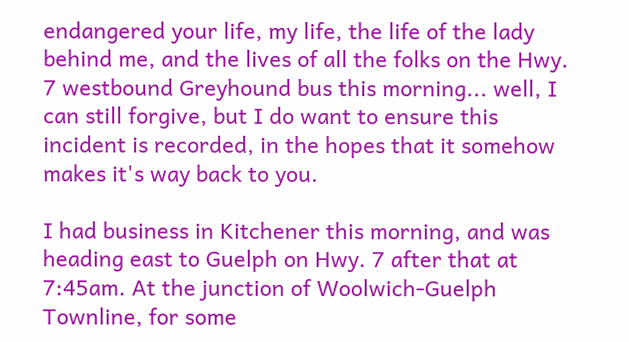endangered your life, my life, the life of the lady behind me, and the lives of all the folks on the Hwy. 7 westbound Greyhound bus this morning... well, I can still forgive, but I do want to ensure this incident is recorded, in the hopes that it somehow makes it's way back to you.

I had business in Kitchener this morning, and was heading east to Guelph on Hwy. 7 after that at 7:45am. At the junction of Woolwich-Guelph Townline, for some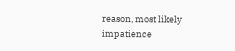reason, most likely impatience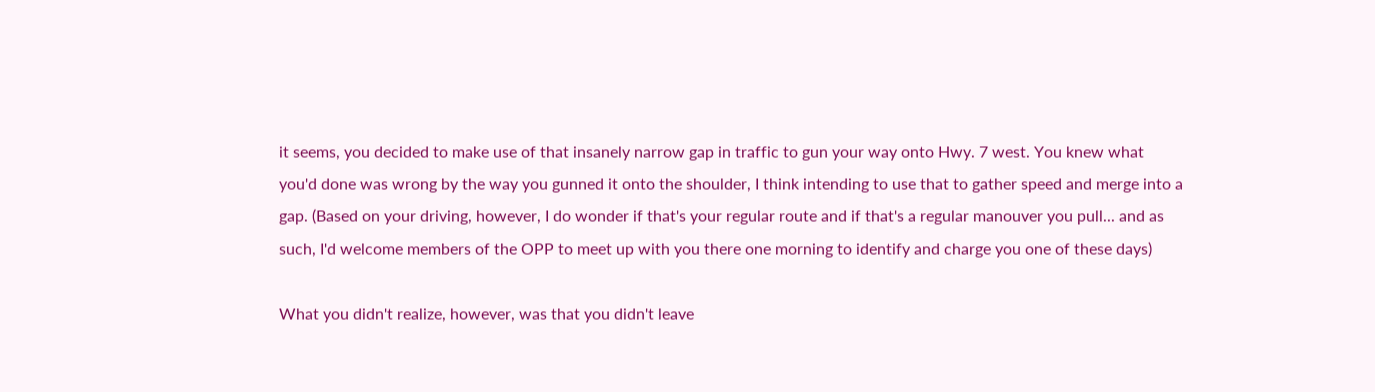it seems, you decided to make use of that insanely narrow gap in traffic to gun your way onto Hwy. 7 west. You knew what you'd done was wrong by the way you gunned it onto the shoulder, I think intending to use that to gather speed and merge into a gap. (Based on your driving, however, I do wonder if that's your regular route and if that's a regular manouver you pull... and as such, I'd welcome members of the OPP to meet up with you there one morning to identify and charge you one of these days)

What you didn't realize, however, was that you didn't leave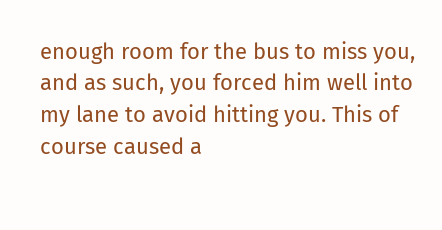enough room for the bus to miss you, and as such, you forced him well into my lane to avoid hitting you. This of course caused a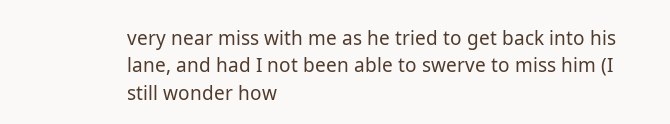very near miss with me as he tried to get back into his lane, and had I not been able to swerve to miss him (I still wonder how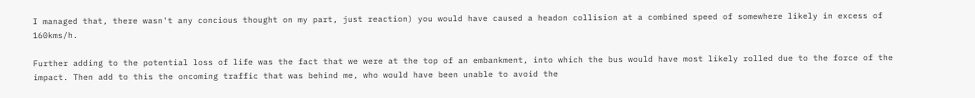I managed that, there wasn't any concious thought on my part, just reaction) you would have caused a headon collision at a combined speed of somewhere likely in excess of 160kms/h.

Further adding to the potential loss of life was the fact that we were at the top of an embankment, into which the bus would have most likely rolled due to the force of the impact. Then add to this the oncoming traffic that was behind me, who would have been unable to avoid the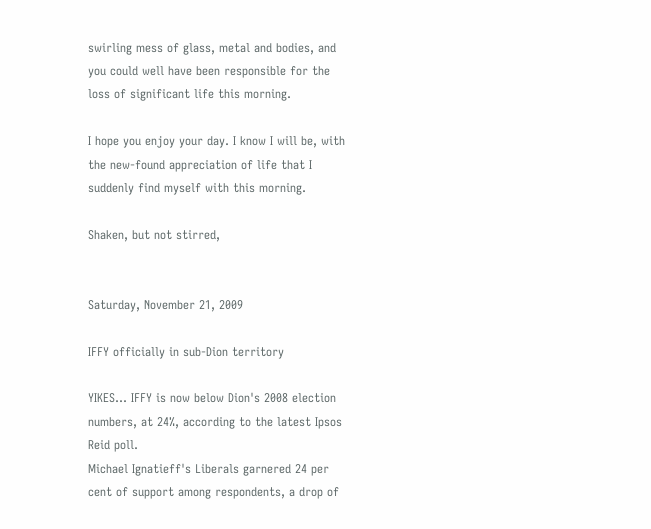swirling mess of glass, metal and bodies, and you could well have been responsible for the loss of significant life this morning.

I hope you enjoy your day. I know I will be, with the new-found appreciation of life that I suddenly find myself with this morning.

Shaken, but not stirred,


Saturday, November 21, 2009

IFFY officially in sub-Dion territory

YIKES... IFFY is now below Dion's 2008 election numbers, at 24%, according to the latest Ipsos Reid poll.
Michael Ignatieff's Liberals garnered 24 per cent of support among respondents, a drop of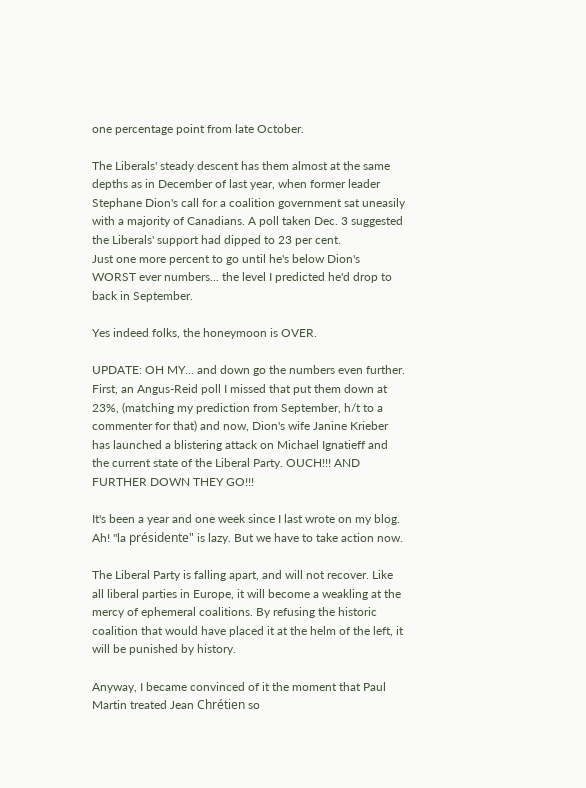one percentage point from late October.

The Liberals' steady descent has them almost at the same depths as in December of last year, when former leader Stephane Dion's call for a coalition government sat uneasily with a majority of Canadians. A poll taken Dec. 3 suggested the Liberals' support had dipped to 23 per cent.
Just one more percent to go until he's below Dion's WORST ever numbers... the level I predicted he'd drop to back in September.

Yes indeed folks, the honeymoon is OVER.

UPDATE: OH MY... and down go the numbers even further. First, an Angus-Reid poll I missed that put them down at 23%, (matching my prediction from September, h/t to a commenter for that) and now, Dion's wife Janine Krieber has launched a blistering attack on Michael Ignatieff and the current state of the Liberal Party. OUCH!!! AND FURTHER DOWN THEY GO!!!

It's been a year and one week since I last wrote on my blog. Ah! "la présidente" is lazy. But we have to take action now.

The Liberal Party is falling apart, and will not recover. Like all liberal parties in Europe, it will become a weakling at the mercy of ephemeral coalitions. By refusing the historic coalition that would have placed it at the helm of the left, it will be punished by history.

Anyway, I became convinced of it the moment that Paul Martin treated Jean Chrétien so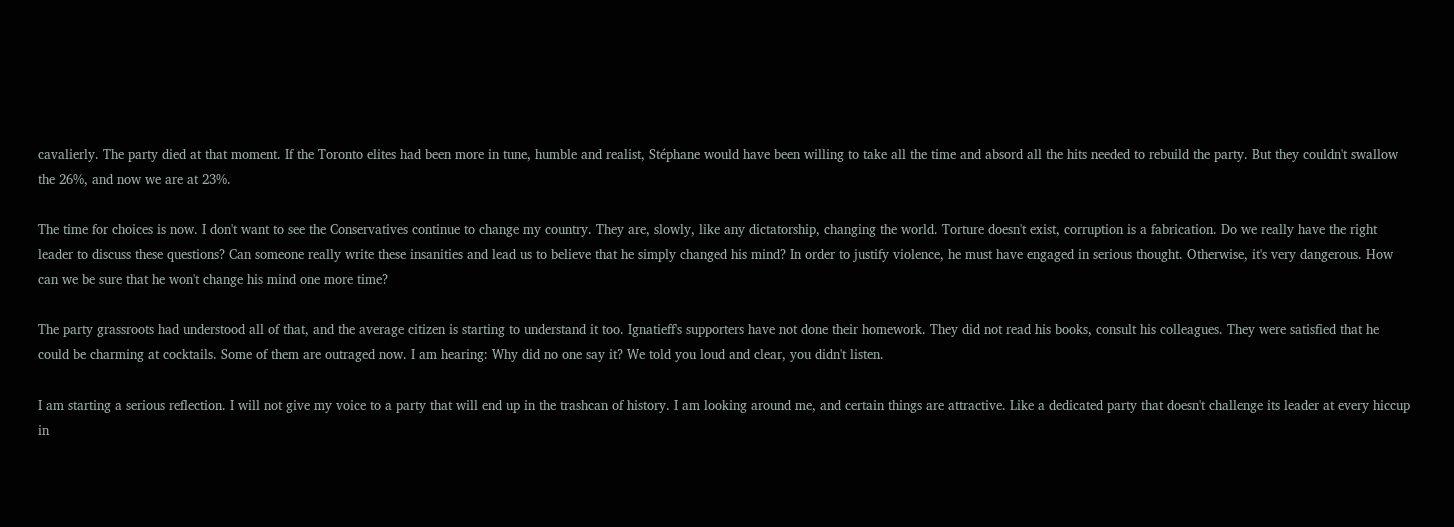cavalierly. The party died at that moment. If the Toronto elites had been more in tune, humble and realist, Stéphane would have been willing to take all the time and absord all the hits needed to rebuild the party. But they couldn't swallow the 26%, and now we are at 23%.

The time for choices is now. I don't want to see the Conservatives continue to change my country. They are, slowly, like any dictatorship, changing the world. Torture doesn't exist, corruption is a fabrication. Do we really have the right leader to discuss these questions? Can someone really write these insanities and lead us to believe that he simply changed his mind? In order to justify violence, he must have engaged in serious thought. Otherwise, it's very dangerous. How can we be sure that he won't change his mind one more time?

The party grassroots had understood all of that, and the average citizen is starting to understand it too. Ignatieff's supporters have not done their homework. They did not read his books, consult his colleagues. They were satisfied that he could be charming at cocktails. Some of them are outraged now. I am hearing: Why did no one say it? We told you loud and clear, you didn't listen.

I am starting a serious reflection. I will not give my voice to a party that will end up in the trashcan of history. I am looking around me, and certain things are attractive. Like a dedicated party that doesn't challenge its leader at every hiccup in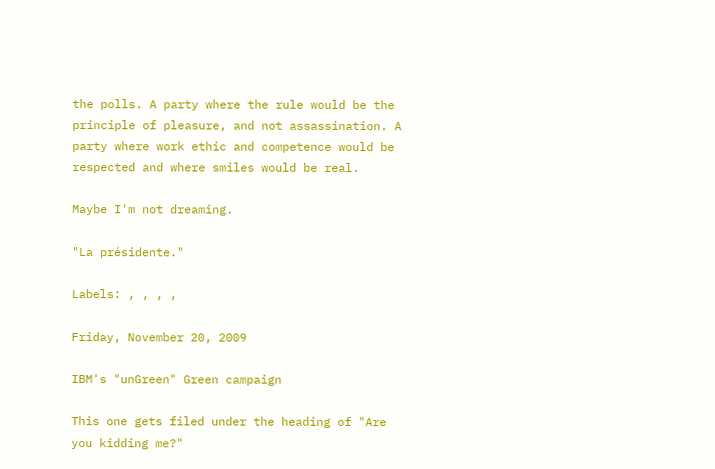the polls. A party where the rule would be the principle of pleasure, and not assassination. A party where work ethic and competence would be respected and where smiles would be real.

Maybe I'm not dreaming.

"La présidente."

Labels: , , , ,

Friday, November 20, 2009

IBM's "unGreen" Green campaign

This one gets filed under the heading of "Are you kidding me?"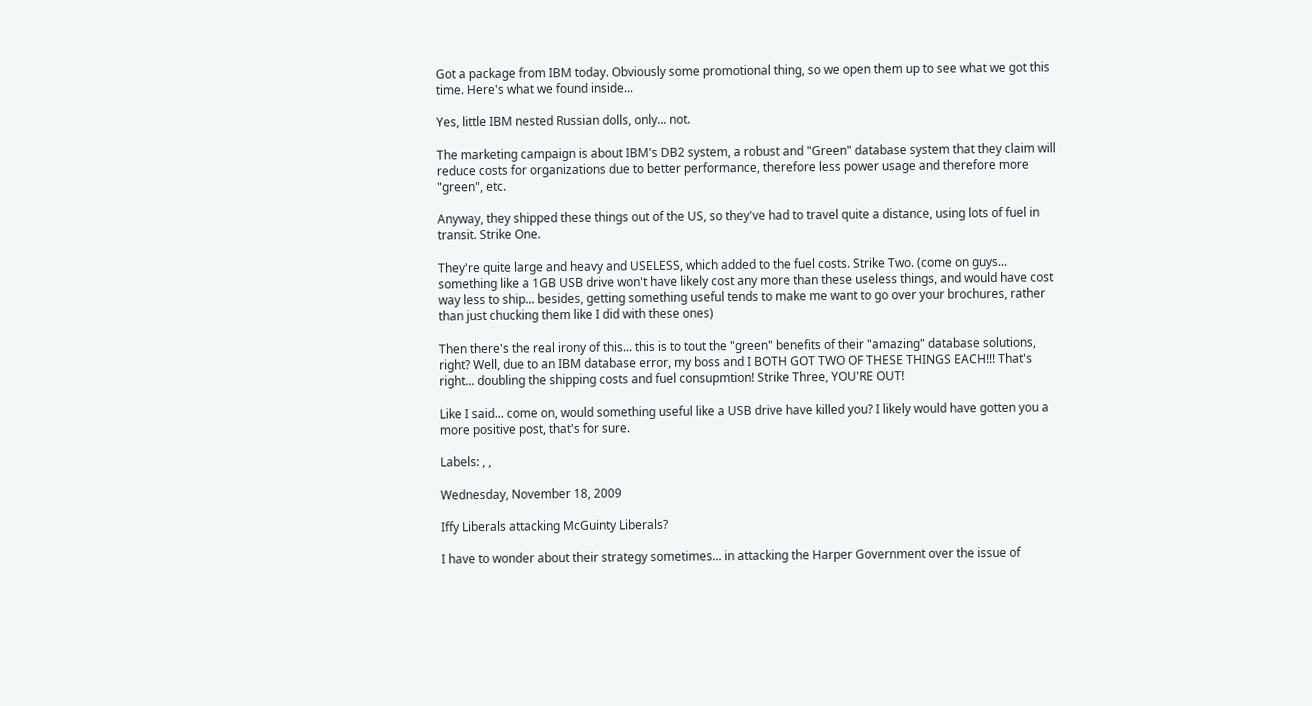Got a package from IBM today. Obviously some promotional thing, so we open them up to see what we got this time. Here's what we found inside...

Yes, little IBM nested Russian dolls, only... not.

The marketing campaign is about IBM's DB2 system, a robust and "Green" database system that they claim will reduce costs for organizations due to better performance, therefore less power usage and therefore more "green", etc.

Anyway, they shipped these things out of the US, so they've had to travel quite a distance, using lots of fuel in transit. Strike One.

They're quite large and heavy and USELESS, which added to the fuel costs. Strike Two. (come on guys... something like a 1GB USB drive won't have likely cost any more than these useless things, and would have cost way less to ship... besides, getting something useful tends to make me want to go over your brochures, rather than just chucking them like I did with these ones)

Then there's the real irony of this... this is to tout the "green" benefits of their "amazing" database solutions, right? Well, due to an IBM database error, my boss and I BOTH GOT TWO OF THESE THINGS EACH!!! That's right... doubling the shipping costs and fuel consupmtion! Strike Three, YOU'RE OUT!

Like I said... come on, would something useful like a USB drive have killed you? I likely would have gotten you a more positive post, that's for sure.

Labels: , ,

Wednesday, November 18, 2009

Iffy Liberals attacking McGuinty Liberals?

I have to wonder about their strategy sometimes... in attacking the Harper Government over the issue of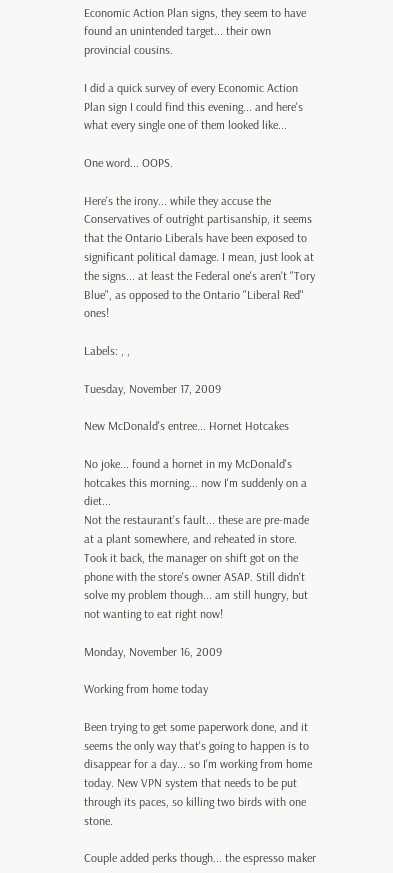Economic Action Plan signs, they seem to have found an unintended target... their own provincial cousins.

I did a quick survey of every Economic Action Plan sign I could find this evening... and here's what every single one of them looked like...

One word... OOPS.

Here's the irony... while they accuse the Conservatives of outright partisanship, it seems that the Ontario Liberals have been exposed to significant political damage. I mean, just look at the signs... at least the Federal one's aren't "Tory Blue", as opposed to the Ontario "Liberal Red" ones!

Labels: , ,

Tuesday, November 17, 2009

New McDonald's entree... Hornet Hotcakes

No joke... found a hornet in my McDonald's hotcakes this morning... now I'm suddenly on a diet...
Not the restaurant's fault... these are pre-made at a plant somewhere, and reheated in store. Took it back, the manager on shift got on the phone with the store's owner ASAP. Still didn't solve my problem though... am still hungry, but not wanting to eat right now!

Monday, November 16, 2009

Working from home today

Been trying to get some paperwork done, and it seems the only way that's going to happen is to disappear for a day... so I'm working from home today. New VPN system that needs to be put through its paces, so killing two birds with one stone.

Couple added perks though... the espresso maker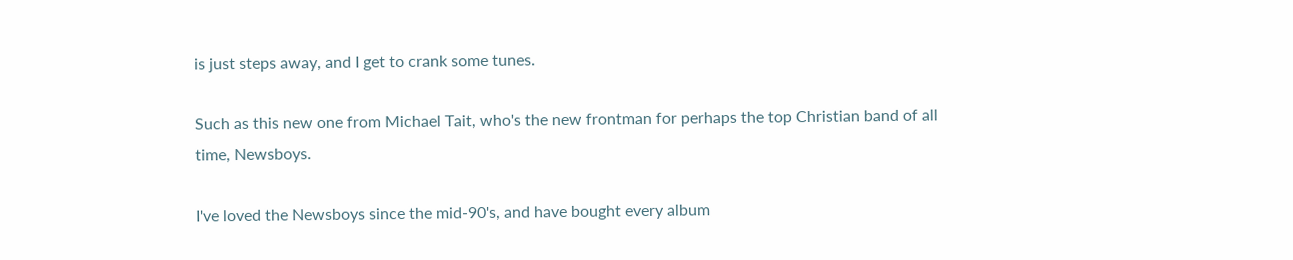is just steps away, and I get to crank some tunes.

Such as this new one from Michael Tait, who's the new frontman for perhaps the top Christian band of all time, Newsboys.

I've loved the Newsboys since the mid-90's, and have bought every album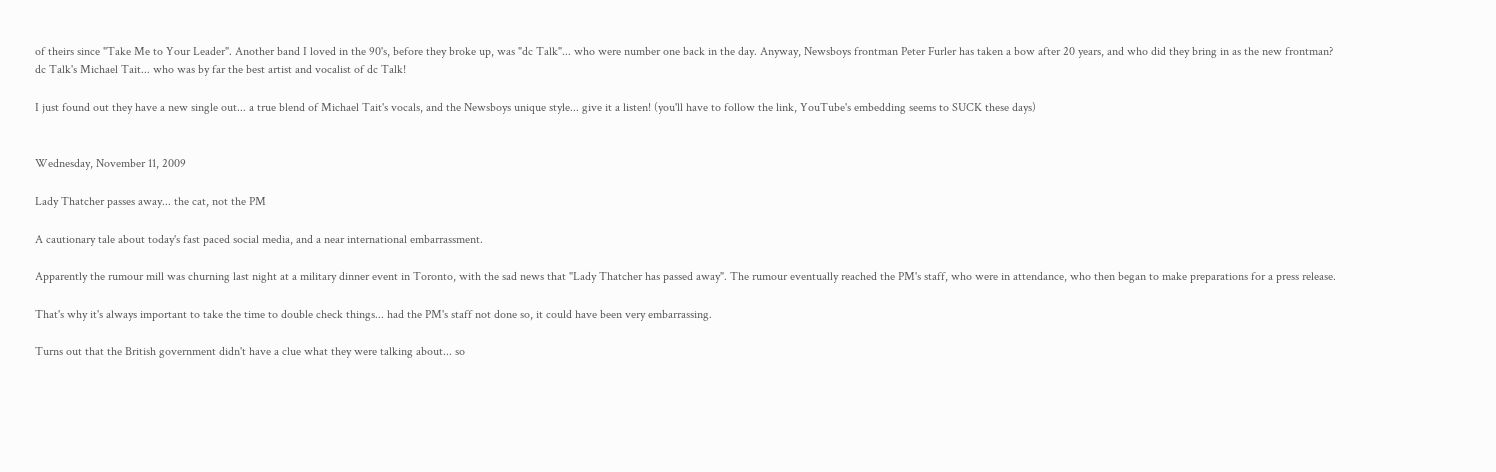of theirs since "Take Me to Your Leader". Another band I loved in the 90's, before they broke up, was "dc Talk"... who were number one back in the day. Anyway, Newsboys frontman Peter Furler has taken a bow after 20 years, and who did they bring in as the new frontman? dc Talk's Michael Tait... who was by far the best artist and vocalist of dc Talk!

I just found out they have a new single out... a true blend of Michael Tait's vocals, and the Newsboys unique style... give it a listen! (you'll have to follow the link, YouTube's embedding seems to SUCK these days)


Wednesday, November 11, 2009

Lady Thatcher passes away... the cat, not the PM

A cautionary tale about today's fast paced social media, and a near international embarrassment.

Apparently the rumour mill was churning last night at a military dinner event in Toronto, with the sad news that "Lady Thatcher has passed away". The rumour eventually reached the PM's staff, who were in attendance, who then began to make preparations for a press release.

That's why it's always important to take the time to double check things... had the PM's staff not done so, it could have been very embarrassing.

Turns out that the British government didn't have a clue what they were talking about... so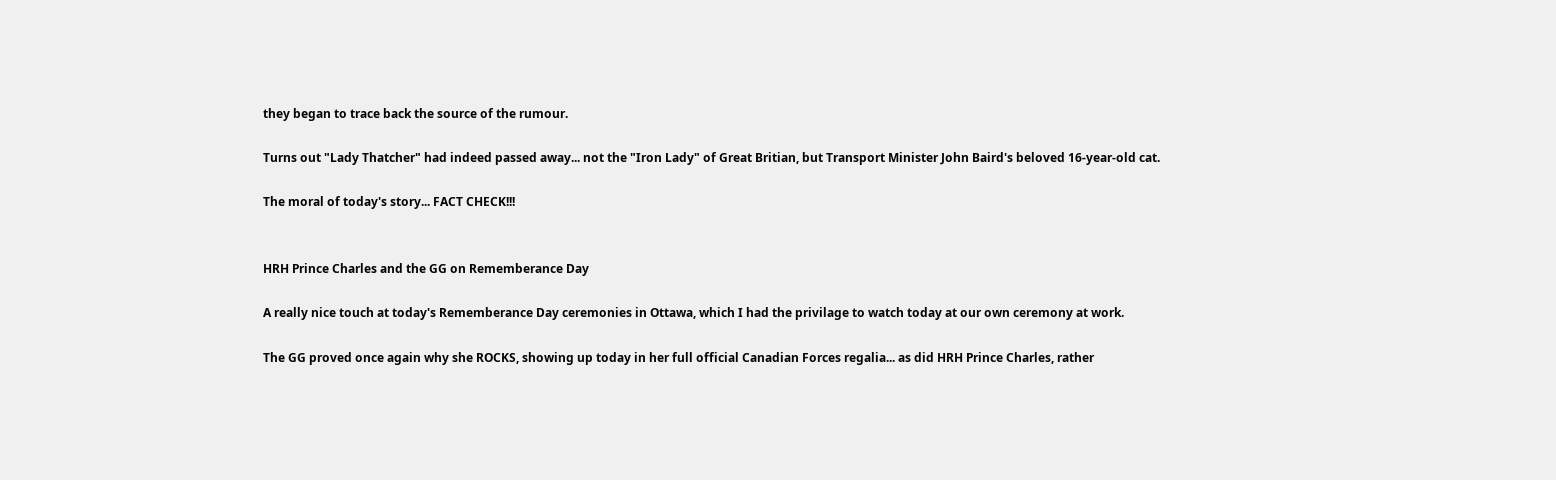they began to trace back the source of the rumour.

Turns out "Lady Thatcher" had indeed passed away... not the "Iron Lady" of Great Britian, but Transport Minister John Baird's beloved 16-year-old cat.

The moral of today's story... FACT CHECK!!!


HRH Prince Charles and the GG on Rememberance Day

A really nice touch at today's Rememberance Day ceremonies in Ottawa, which I had the privilage to watch today at our own ceremony at work.

The GG proved once again why she ROCKS, showing up today in her full official Canadian Forces regalia... as did HRH Prince Charles, rather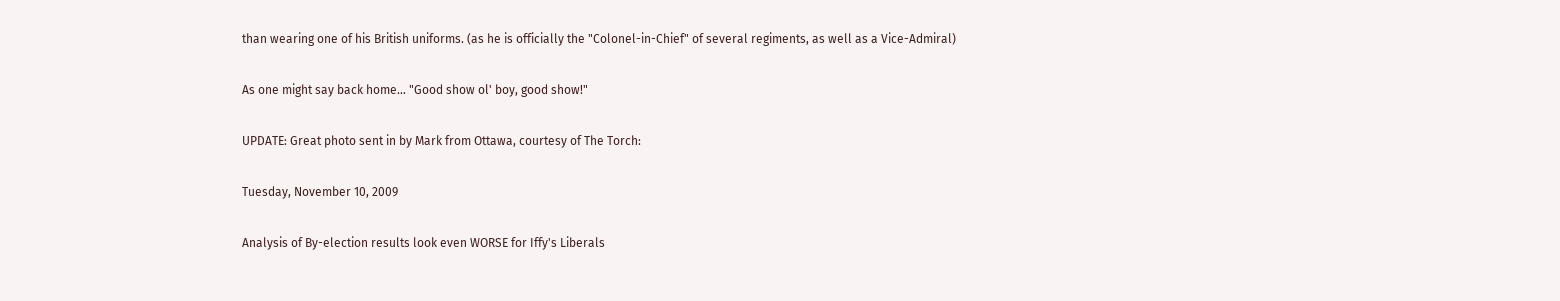than wearing one of his British uniforms. (as he is officially the "Colonel-in-Chief" of several regiments, as well as a Vice-Admiral)

As one might say back home... "Good show ol' boy, good show!"

UPDATE: Great photo sent in by Mark from Ottawa, courtesy of The Torch:

Tuesday, November 10, 2009

Analysis of By-election results look even WORSE for Iffy's Liberals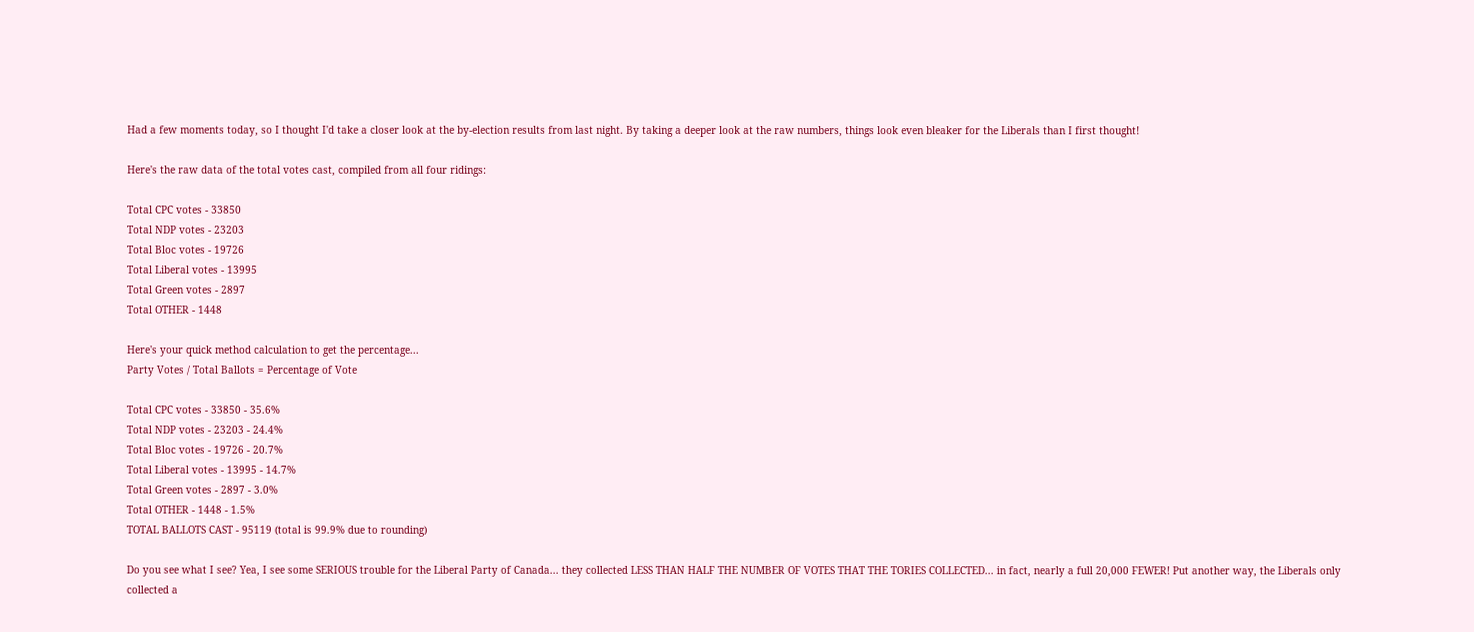Had a few moments today, so I thought I'd take a closer look at the by-election results from last night. By taking a deeper look at the raw numbers, things look even bleaker for the Liberals than I first thought!

Here's the raw data of the total votes cast, compiled from all four ridings:

Total CPC votes - 33850
Total NDP votes - 23203
Total Bloc votes - 19726
Total Liberal votes - 13995
Total Green votes - 2897
Total OTHER - 1448

Here's your quick method calculation to get the percentage...
Party Votes / Total Ballots = Percentage of Vote

Total CPC votes - 33850 - 35.6%
Total NDP votes - 23203 - 24.4%
Total Bloc votes - 19726 - 20.7%
Total Liberal votes - 13995 - 14.7%
Total Green votes - 2897 - 3.0%
Total OTHER - 1448 - 1.5%
TOTAL BALLOTS CAST - 95119 (total is 99.9% due to rounding)

Do you see what I see? Yea, I see some SERIOUS trouble for the Liberal Party of Canada... they collected LESS THAN HALF THE NUMBER OF VOTES THAT THE TORIES COLLECTED... in fact, nearly a full 20,000 FEWER! Put another way, the Liberals only collected a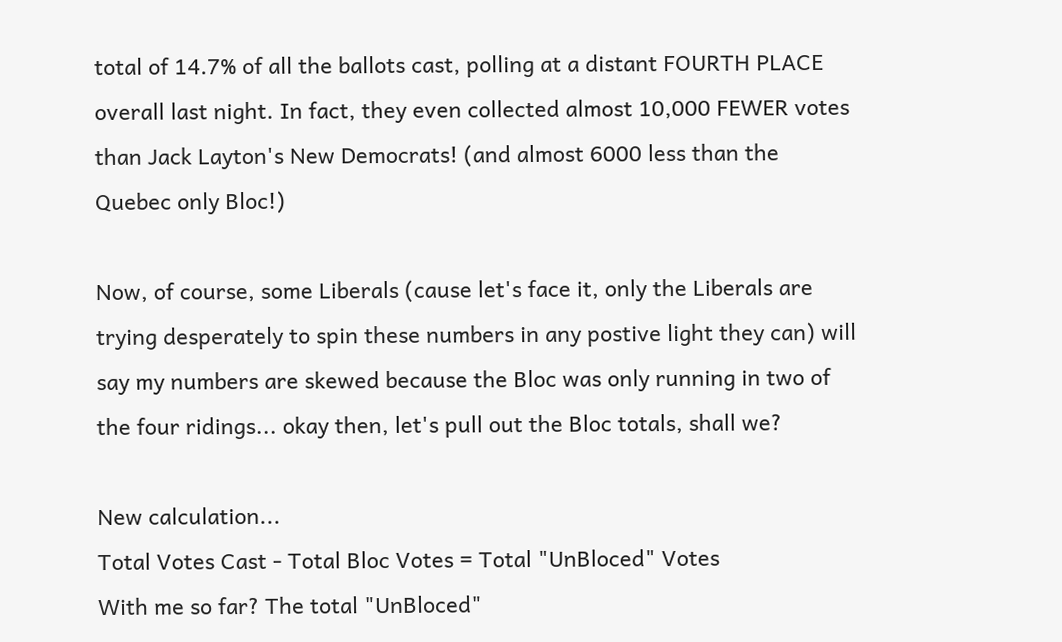total of 14.7% of all the ballots cast, polling at a distant FOURTH PLACE overall last night. In fact, they even collected almost 10,000 FEWER votes than Jack Layton's New Democrats! (and almost 6000 less than the Quebec only Bloc!)

Now, of course, some Liberals (cause let's face it, only the Liberals are trying desperately to spin these numbers in any postive light they can) will say my numbers are skewed because the Bloc was only running in two of the four ridings... okay then, let's pull out the Bloc totals, shall we?

New calculation...
Total Votes Cast - Total Bloc Votes = Total "UnBloced" Votes
With me so far? The total "UnBloced"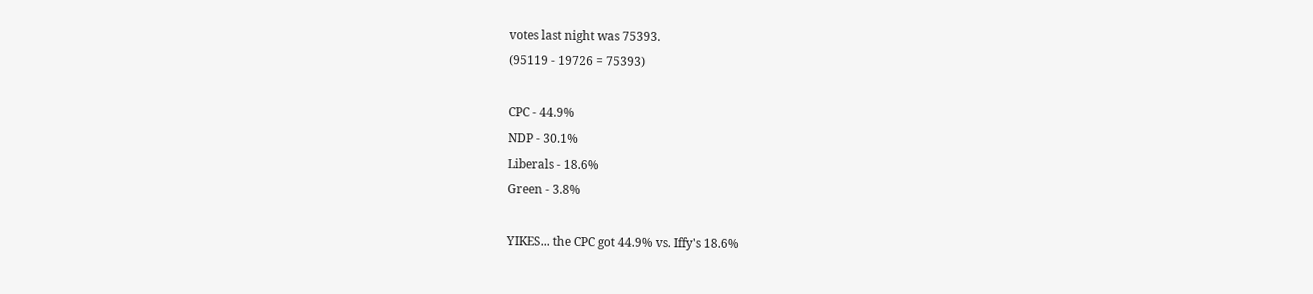votes last night was 75393.
(95119 - 19726 = 75393)

CPC - 44.9%
NDP - 30.1%
Liberals - 18.6%
Green - 3.8%

YIKES... the CPC got 44.9% vs. Iffy's 18.6%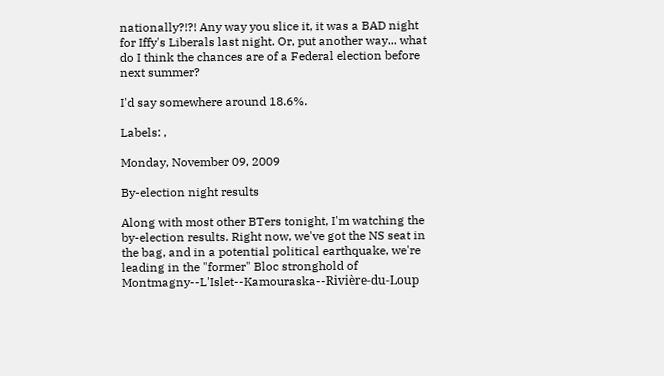nationally?!?! Any way you slice it, it was a BAD night for Iffy's Liberals last night. Or, put another way... what do I think the chances are of a Federal election before next summer?

I'd say somewhere around 18.6%.

Labels: ,

Monday, November 09, 2009

By-election night results

Along with most other BTers tonight, I'm watching the by-election results. Right now, we've got the NS seat in the bag, and in a potential political earthquake, we're leading in the "former" Bloc stronghold of Montmagny--L'Islet--Kamouraska--Rivière-du-Loup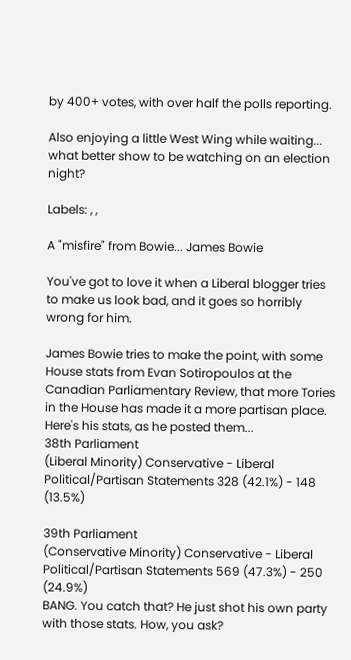by 400+ votes, with over half the polls reporting.

Also enjoying a little West Wing while waiting... what better show to be watching on an election night?

Labels: , ,

A "misfire" from Bowie... James Bowie

You've got to love it when a Liberal blogger tries to make us look bad, and it goes so horribly wrong for him.

James Bowie tries to make the point, with some House stats from Evan Sotiropoulos at the Canadian Parliamentary Review, that more Tories in the House has made it a more partisan place. Here's his stats, as he posted them...
38th Parliament
(Liberal Minority) Conservative - Liberal
Political/Partisan Statements 328 (42.1%) - 148 (13.5%)

39th Parliament
(Conservative Minority) Conservative - Liberal
Political/Partisan Statements 569 (47.3%) - 250 (24.9%)
BANG. You catch that? He just shot his own party with those stats. How, you ask?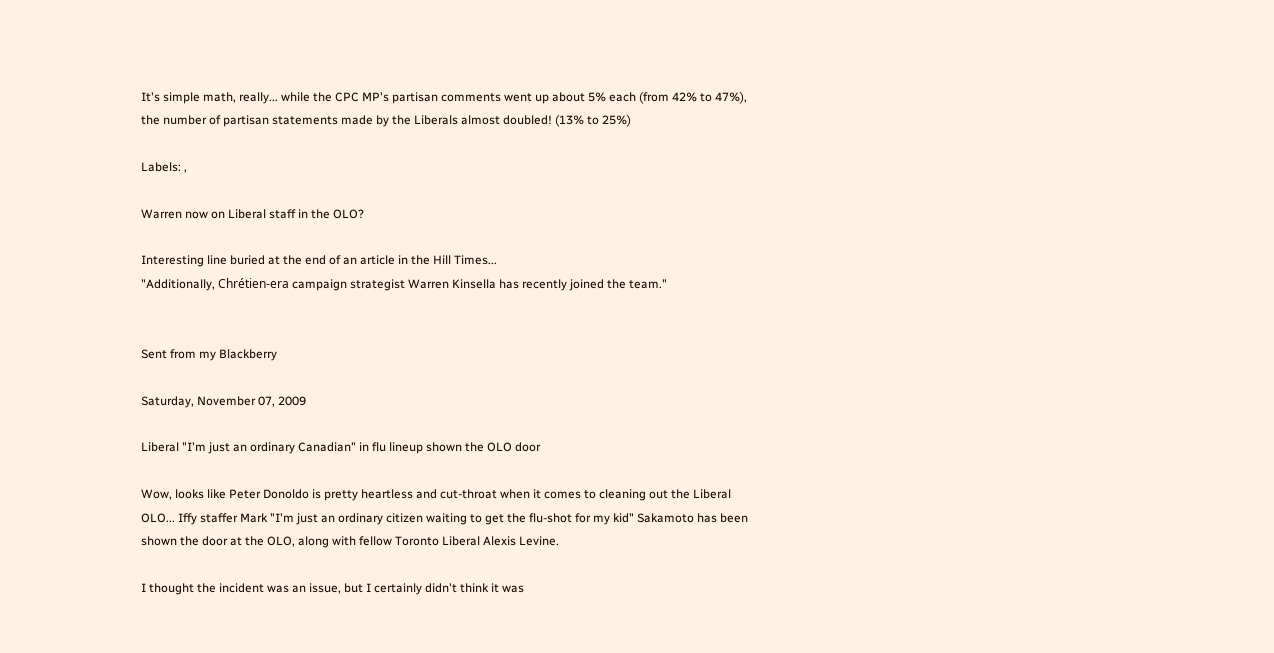It's simple math, really... while the CPC MP's partisan comments went up about 5% each (from 42% to 47%), the number of partisan statements made by the Liberals almost doubled! (13% to 25%)

Labels: ,

Warren now on Liberal staff in the OLO?

Interesting line buried at the end of an article in the Hill Times...
"Additionally, Chrétien-era campaign strategist Warren Kinsella has recently joined the team."


Sent from my Blackberry

Saturday, November 07, 2009

Liberal "I'm just an ordinary Canadian" in flu lineup shown the OLO door

Wow, looks like Peter Donoldo is pretty heartless and cut-throat when it comes to cleaning out the Liberal OLO... Iffy staffer Mark "I'm just an ordinary citizen waiting to get the flu-shot for my kid" Sakamoto has been shown the door at the OLO, along with fellow Toronto Liberal Alexis Levine.

I thought the incident was an issue, but I certainly didn't think it was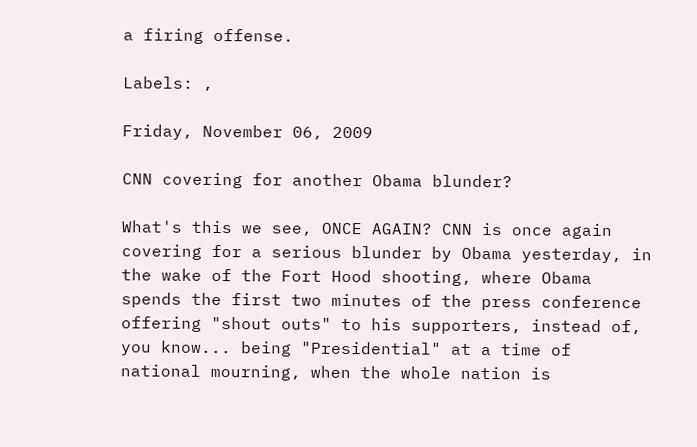a firing offense.

Labels: ,

Friday, November 06, 2009

CNN covering for another Obama blunder?

What's this we see, ONCE AGAIN? CNN is once again covering for a serious blunder by Obama yesterday, in the wake of the Fort Hood shooting, where Obama spends the first two minutes of the press conference offering "shout outs" to his supporters, instead of, you know... being "Presidential" at a time of national mourning, when the whole nation is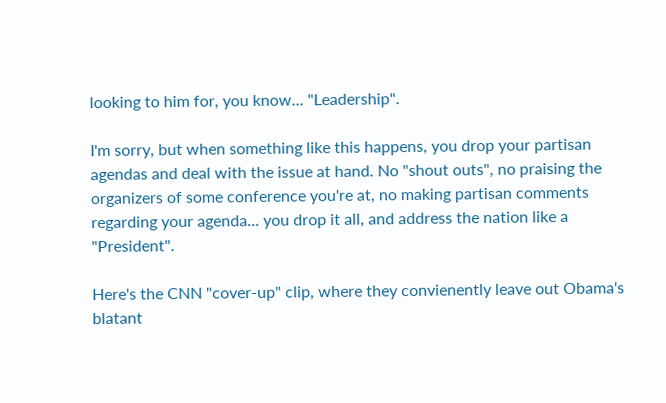looking to him for, you know... "Leadership".

I'm sorry, but when something like this happens, you drop your partisan agendas and deal with the issue at hand. No "shout outs", no praising the organizers of some conference you're at, no making partisan comments regarding your agenda... you drop it all, and address the nation like a "President".

Here's the CNN "cover-up" clip, where they convienently leave out Obama's blatant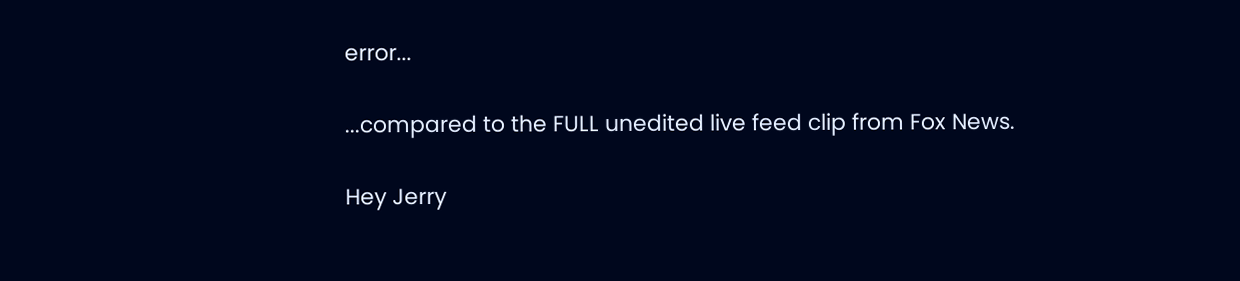error...

...compared to the FULL unedited live feed clip from Fox News.

Hey Jerry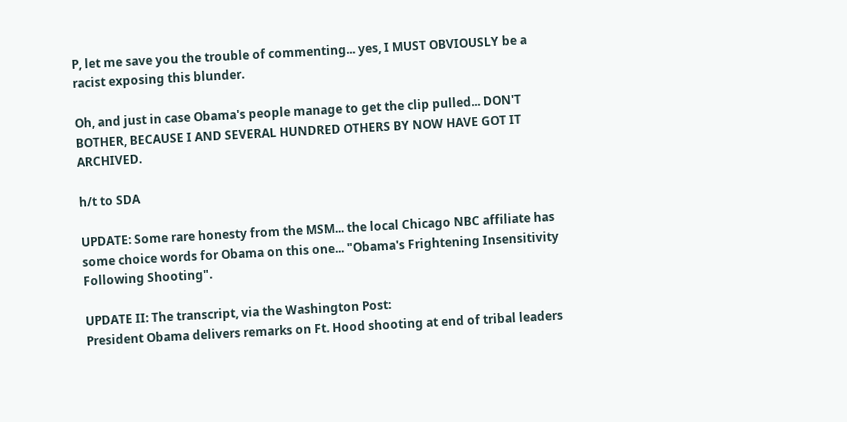P, let me save you the trouble of commenting... yes, I MUST OBVIOUSLY be a racist exposing this blunder.

Oh, and just in case Obama's people manage to get the clip pulled... DON'T BOTHER, BECAUSE I AND SEVERAL HUNDRED OTHERS BY NOW HAVE GOT IT ARCHIVED.

h/t to SDA

UPDATE: Some rare honesty from the MSM... the local Chicago NBC affiliate has some choice words for Obama on this one... "Obama's Frightening Insensitivity Following Shooting".

UPDATE II: The transcript, via the Washington Post:
President Obama delivers remarks on Ft. Hood shooting at end of tribal leaders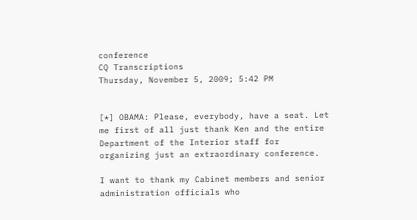conference
CQ Transcriptions
Thursday, November 5, 2009; 5:42 PM


[*] OBAMA: Please, everybody, have a seat. Let me first of all just thank Ken and the entire Department of the Interior staff for organizing just an extraordinary conference.

I want to thank my Cabinet members and senior administration officials who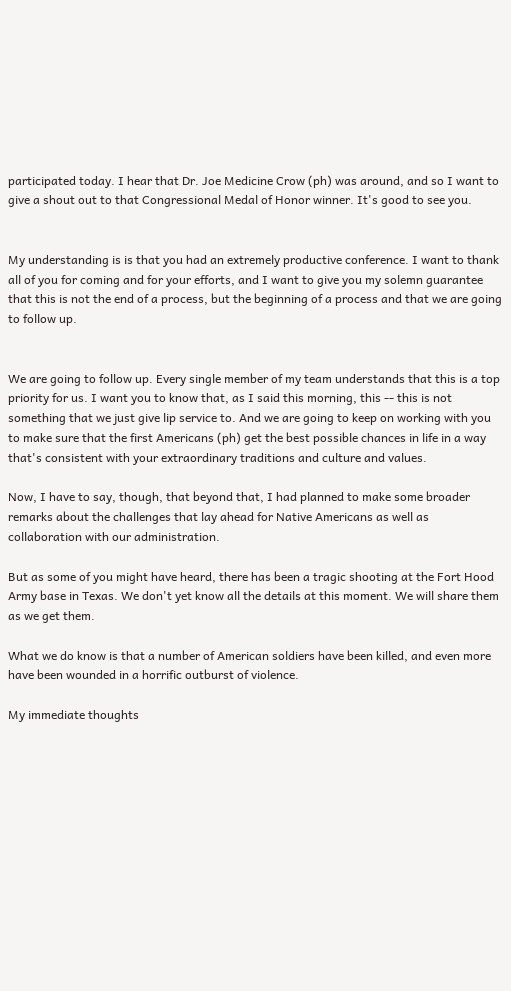participated today. I hear that Dr. Joe Medicine Crow (ph) was around, and so I want to give a shout out to that Congressional Medal of Honor winner. It's good to see you.


My understanding is is that you had an extremely productive conference. I want to thank all of you for coming and for your efforts, and I want to give you my solemn guarantee that this is not the end of a process, but the beginning of a process and that we are going to follow up.


We are going to follow up. Every single member of my team understands that this is a top priority for us. I want you to know that, as I said this morning, this -- this is not something that we just give lip service to. And we are going to keep on working with you to make sure that the first Americans (ph) get the best possible chances in life in a way that's consistent with your extraordinary traditions and culture and values.

Now, I have to say, though, that beyond that, I had planned to make some broader remarks about the challenges that lay ahead for Native Americans as well as collaboration with our administration.

But as some of you might have heard, there has been a tragic shooting at the Fort Hood Army base in Texas. We don't yet know all the details at this moment. We will share them as we get them.

What we do know is that a number of American soldiers have been killed, and even more have been wounded in a horrific outburst of violence.

My immediate thoughts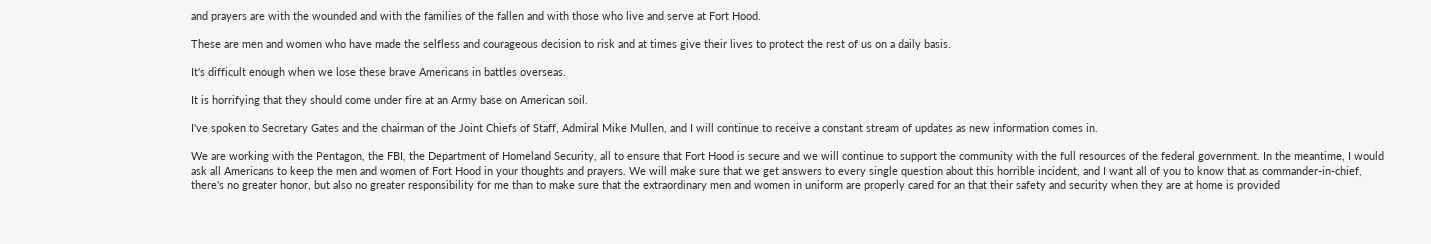and prayers are with the wounded and with the families of the fallen and with those who live and serve at Fort Hood.

These are men and women who have made the selfless and courageous decision to risk and at times give their lives to protect the rest of us on a daily basis.

It's difficult enough when we lose these brave Americans in battles overseas.

It is horrifying that they should come under fire at an Army base on American soil.

I've spoken to Secretary Gates and the chairman of the Joint Chiefs of Staff, Admiral Mike Mullen, and I will continue to receive a constant stream of updates as new information comes in.

We are working with the Pentagon, the FBI, the Department of Homeland Security, all to ensure that Fort Hood is secure and we will continue to support the community with the full resources of the federal government. In the meantime, I would ask all Americans to keep the men and women of Fort Hood in your thoughts and prayers. We will make sure that we get answers to every single question about this horrible incident, and I want all of you to know that as commander-in-chief, there's no greater honor, but also no greater responsibility for me than to make sure that the extraordinary men and women in uniform are properly cared for an that their safety and security when they are at home is provided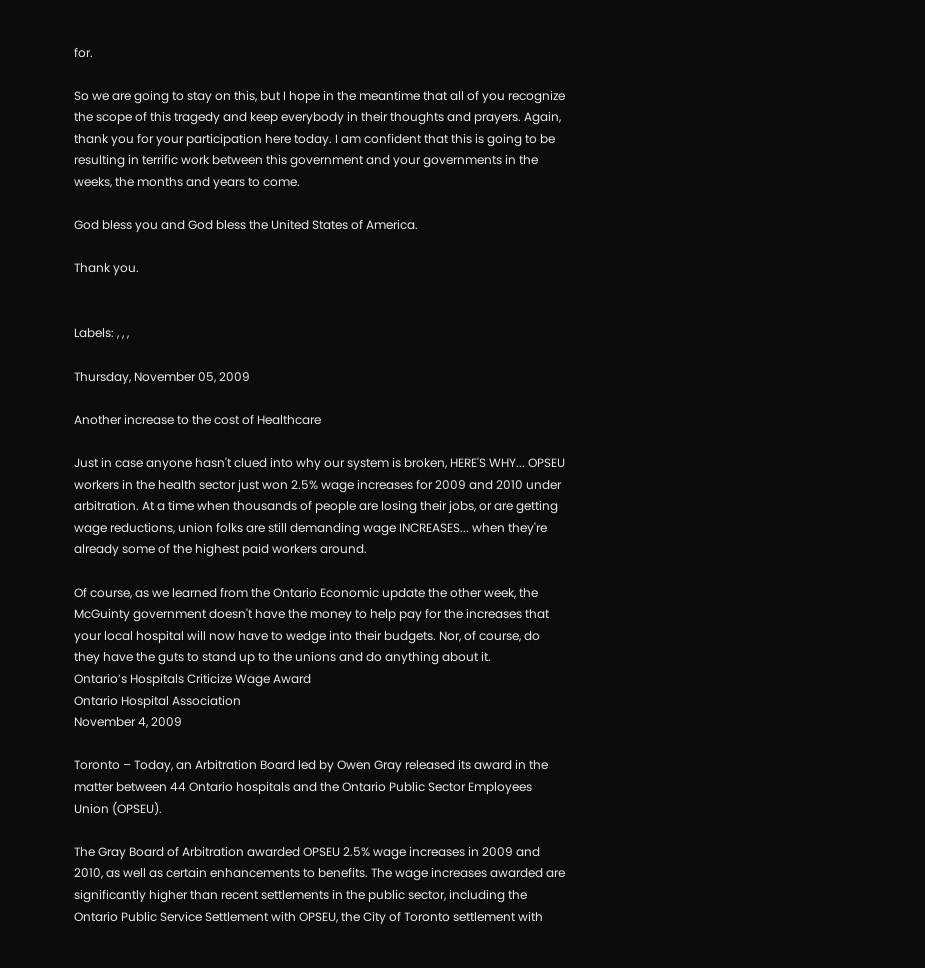for.

So we are going to stay on this, but I hope in the meantime that all of you recognize the scope of this tragedy and keep everybody in their thoughts and prayers. Again, thank you for your participation here today. I am confident that this is going to be resulting in terrific work between this government and your governments in the weeks, the months and years to come.

God bless you and God bless the United States of America.

Thank you.


Labels: , , ,

Thursday, November 05, 2009

Another increase to the cost of Healthcare

Just in case anyone hasn't clued into why our system is broken, HERE'S WHY... OPSEU workers in the health sector just won 2.5% wage increases for 2009 and 2010 under arbitration. At a time when thousands of people are losing their jobs, or are getting wage reductions, union folks are still demanding wage INCREASES... when they're already some of the highest paid workers around.

Of course, as we learned from the Ontario Economic update the other week, the McGuinty government doesn't have the money to help pay for the increases that your local hospital will now have to wedge into their budgets. Nor, of course, do they have the guts to stand up to the unions and do anything about it.
Ontario’s Hospitals Criticize Wage Award
Ontario Hospital Association
November 4, 2009

Toronto – Today, an Arbitration Board led by Owen Gray released its award in the matter between 44 Ontario hospitals and the Ontario Public Sector Employees Union (OPSEU).

The Gray Board of Arbitration awarded OPSEU 2.5% wage increases in 2009 and 2010, as well as certain enhancements to benefits. The wage increases awarded are significantly higher than recent settlements in the public sector, including the Ontario Public Service Settlement with OPSEU, the City of Toronto settlement with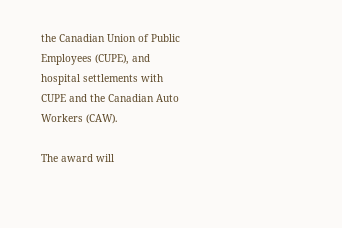the Canadian Union of Public Employees (CUPE), and hospital settlements with CUPE and the Canadian Auto Workers (CAW).

The award will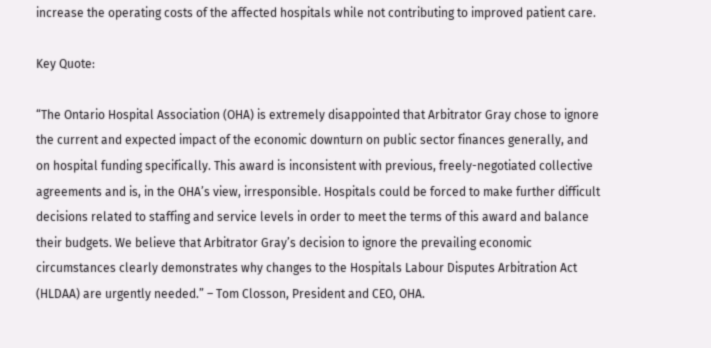increase the operating costs of the affected hospitals while not contributing to improved patient care.

Key Quote:

“The Ontario Hospital Association (OHA) is extremely disappointed that Arbitrator Gray chose to ignore the current and expected impact of the economic downturn on public sector finances generally, and on hospital funding specifically. This award is inconsistent with previous, freely-negotiated collective agreements and is, in the OHA’s view, irresponsible. Hospitals could be forced to make further difficult decisions related to staffing and service levels in order to meet the terms of this award and balance their budgets. We believe that Arbitrator Gray’s decision to ignore the prevailing economic circumstances clearly demonstrates why changes to the Hospitals Labour Disputes Arbitration Act (HLDAA) are urgently needed.” – Tom Closson, President and CEO, OHA.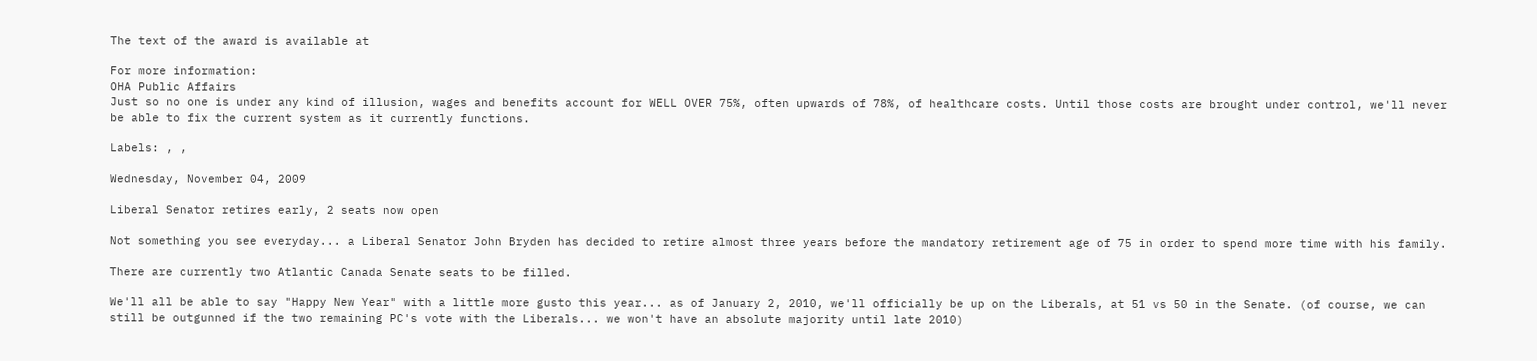The text of the award is available at

For more information:
OHA Public Affairs
Just so no one is under any kind of illusion, wages and benefits account for WELL OVER 75%, often upwards of 78%, of healthcare costs. Until those costs are brought under control, we'll never be able to fix the current system as it currently functions.

Labels: , ,

Wednesday, November 04, 2009

Liberal Senator retires early, 2 seats now open

Not something you see everyday... a Liberal Senator John Bryden has decided to retire almost three years before the mandatory retirement age of 75 in order to spend more time with his family.

There are currently two Atlantic Canada Senate seats to be filled.

We'll all be able to say "Happy New Year" with a little more gusto this year... as of January 2, 2010, we'll officially be up on the Liberals, at 51 vs 50 in the Senate. (of course, we can still be outgunned if the two remaining PC's vote with the Liberals... we won't have an absolute majority until late 2010)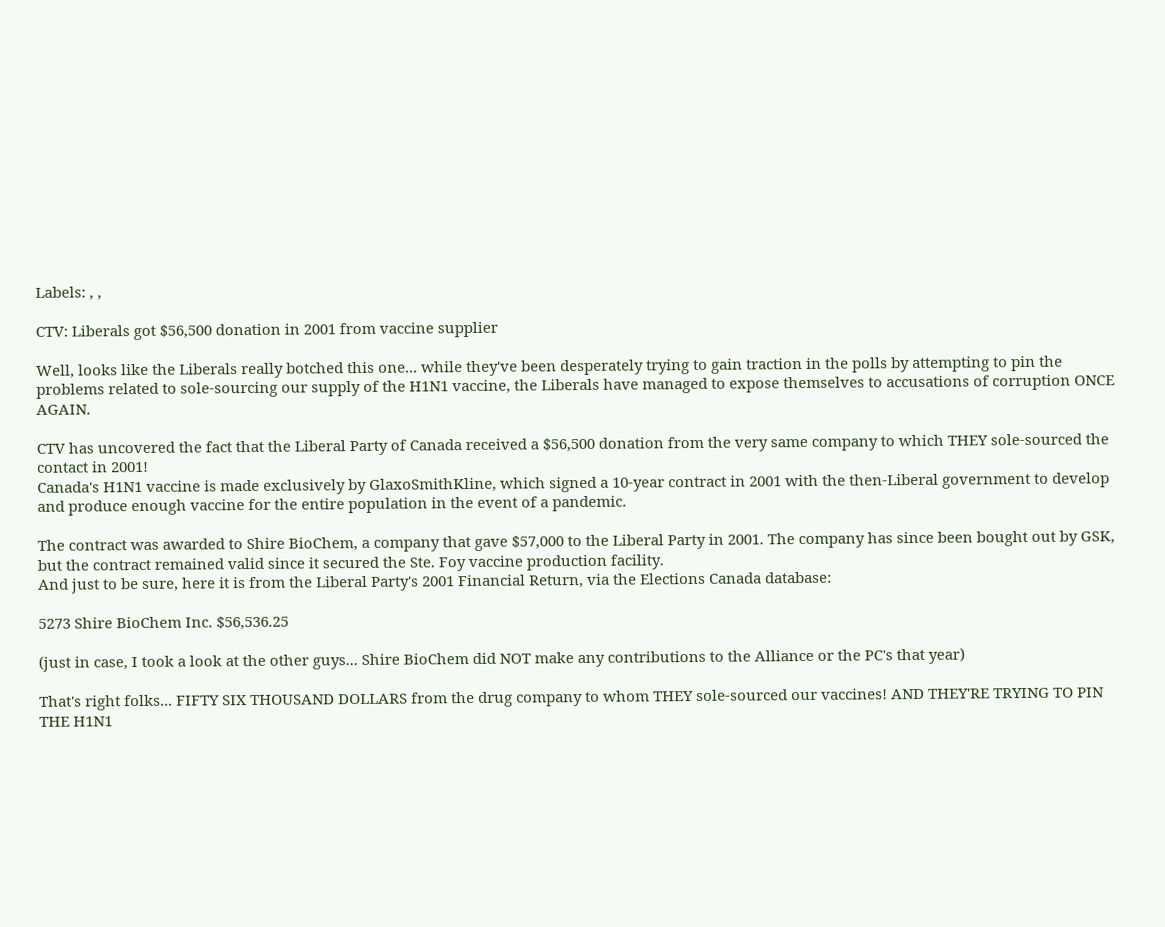Labels: , ,

CTV: Liberals got $56,500 donation in 2001 from vaccine supplier

Well, looks like the Liberals really botched this one... while they've been desperately trying to gain traction in the polls by attempting to pin the problems related to sole-sourcing our supply of the H1N1 vaccine, the Liberals have managed to expose themselves to accusations of corruption ONCE AGAIN.

CTV has uncovered the fact that the Liberal Party of Canada received a $56,500 donation from the very same company to which THEY sole-sourced the contact in 2001!
Canada's H1N1 vaccine is made exclusively by GlaxoSmithKline, which signed a 10-year contract in 2001 with the then-Liberal government to develop and produce enough vaccine for the entire population in the event of a pandemic.

The contract was awarded to Shire BioChem, a company that gave $57,000 to the Liberal Party in 2001. The company has since been bought out by GSK, but the contract remained valid since it secured the Ste. Foy vaccine production facility.
And just to be sure, here it is from the Liberal Party's 2001 Financial Return, via the Elections Canada database:

5273 Shire BioChem Inc. $56,536.25

(just in case, I took a look at the other guys... Shire BioChem did NOT make any contributions to the Alliance or the PC's that year)

That's right folks... FIFTY SIX THOUSAND DOLLARS from the drug company to whom THEY sole-sourced our vaccines! AND THEY'RE TRYING TO PIN THE H1N1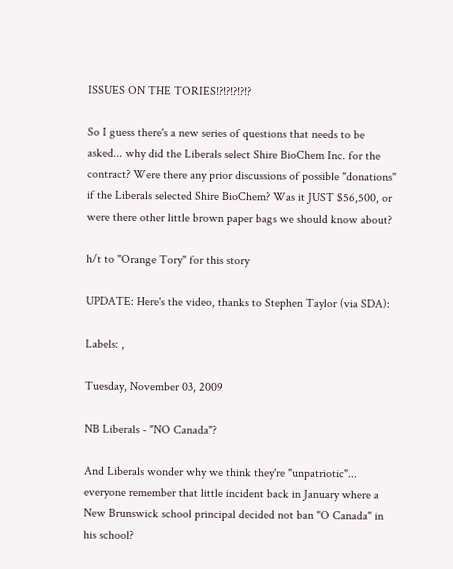ISSUES ON THE TORIES!?!?!?!?!?

So I guess there's a new series of questions that needs to be asked... why did the Liberals select Shire BioChem Inc. for the contract? Were there any prior discussions of possible "donations" if the Liberals selected Shire BioChem? Was it JUST $56,500, or were there other little brown paper bags we should know about?

h/t to "Orange Tory" for this story

UPDATE: Here's the video, thanks to Stephen Taylor (via SDA):

Labels: ,

Tuesday, November 03, 2009

NB Liberals - "NO Canada"?

And Liberals wonder why we think they're "unpatriotic"... everyone remember that little incident back in January where a New Brunswick school principal decided not ban "O Canada" in his school?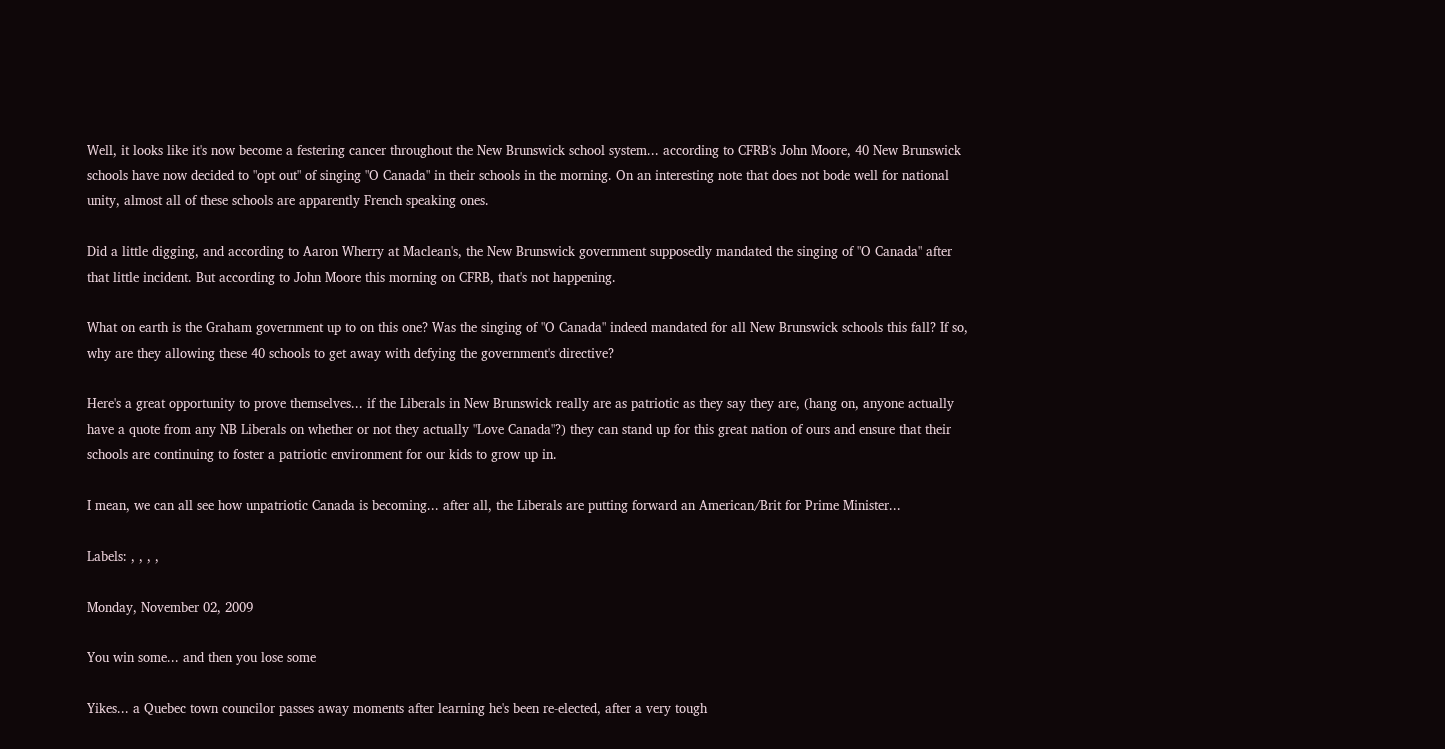Well, it looks like it's now become a festering cancer throughout the New Brunswick school system... according to CFRB's John Moore, 40 New Brunswick schools have now decided to "opt out" of singing "O Canada" in their schools in the morning. On an interesting note that does not bode well for national unity, almost all of these schools are apparently French speaking ones.

Did a little digging, and according to Aaron Wherry at Maclean's, the New Brunswick government supposedly mandated the singing of "O Canada" after that little incident. But according to John Moore this morning on CFRB, that's not happening.

What on earth is the Graham government up to on this one? Was the singing of "O Canada" indeed mandated for all New Brunswick schools this fall? If so, why are they allowing these 40 schools to get away with defying the government's directive?

Here's a great opportunity to prove themselves... if the Liberals in New Brunswick really are as patriotic as they say they are, (hang on, anyone actually have a quote from any NB Liberals on whether or not they actually "Love Canada"?) they can stand up for this great nation of ours and ensure that their schools are continuing to foster a patriotic environment for our kids to grow up in.

I mean, we can all see how unpatriotic Canada is becoming... after all, the Liberals are putting forward an American/Brit for Prime Minister...

Labels: , , , ,

Monday, November 02, 2009

You win some... and then you lose some

Yikes... a Quebec town councilor passes away moments after learning he's been re-elected, after a very tough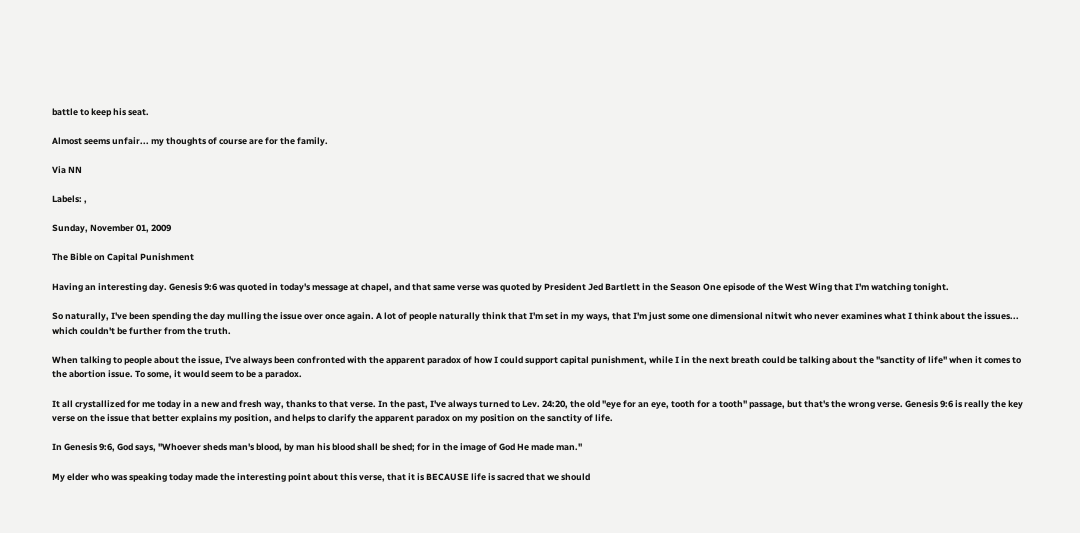battle to keep his seat.

Almost seems unfair... my thoughts of course are for the family.

Via NN

Labels: ,

Sunday, November 01, 2009

The Bible on Capital Punishment

Having an interesting day. Genesis 9:6 was quoted in today's message at chapel, and that same verse was quoted by President Jed Bartlett in the Season One episode of the West Wing that I'm watching tonight.

So naturally, I've been spending the day mulling the issue over once again. A lot of people naturally think that I'm set in my ways, that I'm just some one dimensional nitwit who never examines what I think about the issues... which couldn't be further from the truth.

When talking to people about the issue, I've always been confronted with the apparent paradox of how I could support capital punishment, while I in the next breath could be talking about the "sanctity of life" when it comes to the abortion issue. To some, it would seem to be a paradox.

It all crystallized for me today in a new and fresh way, thanks to that verse. In the past, I've always turned to Lev. 24:20, the old "eye for an eye, tooth for a tooth" passage, but that's the wrong verse. Genesis 9:6 is really the key verse on the issue that better explains my position, and helps to clarify the apparent paradox on my position on the sanctity of life.

In Genesis 9:6, God says, "Whoever sheds man's blood, by man his blood shall be shed; for in the image of God He made man."

My elder who was speaking today made the interesting point about this verse, that it is BECAUSE life is sacred that we should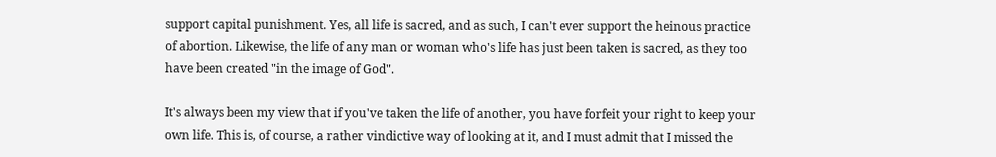support capital punishment. Yes, all life is sacred, and as such, I can't ever support the heinous practice of abortion. Likewise, the life of any man or woman who's life has just been taken is sacred, as they too have been created "in the image of God".

It's always been my view that if you've taken the life of another, you have forfeit your right to keep your own life. This is, of course, a rather vindictive way of looking at it, and I must admit that I missed the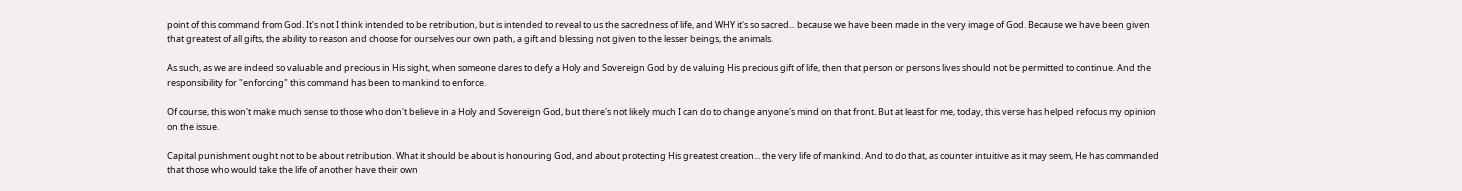point of this command from God. It's not I think intended to be retribution, but is intended to reveal to us the sacredness of life, and WHY it's so sacred... because we have been made in the very image of God. Because we have been given that greatest of all gifts, the ability to reason and choose for ourselves our own path, a gift and blessing not given to the lesser beings, the animals.

As such, as we are indeed so valuable and precious in His sight, when someone dares to defy a Holy and Sovereign God by de valuing His precious gift of life, then that person or persons lives should not be permitted to continue. And the responsibility for "enforcing" this command has been to mankind to enforce.

Of course, this won't make much sense to those who don't believe in a Holy and Sovereign God, but there's not likely much I can do to change anyone's mind on that front. But at least for me, today, this verse has helped refocus my opinion on the issue.

Capital punishment ought not to be about retribution. What it should be about is honouring God, and about protecting His greatest creation... the very life of mankind. And to do that, as counter intuitive as it may seem, He has commanded that those who would take the life of another have their own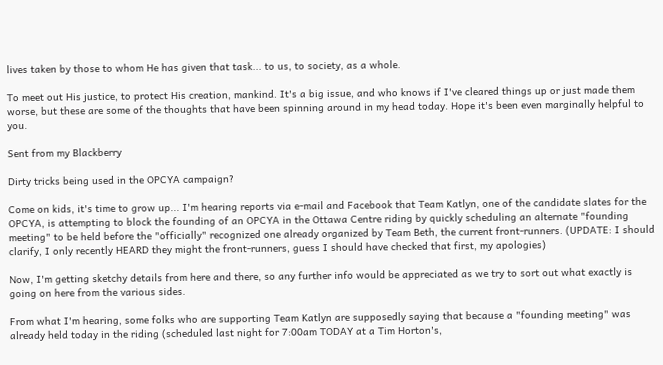lives taken by those to whom He has given that task... to us, to society, as a whole.

To meet out His justice, to protect His creation, mankind. It's a big issue, and who knows if I've cleared things up or just made them worse, but these are some of the thoughts that have been spinning around in my head today. Hope it's been even marginally helpful to you.

Sent from my Blackberry

Dirty tricks being used in the OPCYA campaign?

Come on kids, it's time to grow up... I'm hearing reports via e-mail and Facebook that Team Katlyn, one of the candidate slates for the OPCYA, is attempting to block the founding of an OPCYA in the Ottawa Centre riding by quickly scheduling an alternate "founding meeting" to be held before the "officially" recognized one already organized by Team Beth, the current front-runners. (UPDATE: I should clarify, I only recently HEARD they might the front-runners, guess I should have checked that first, my apologies)

Now, I'm getting sketchy details from here and there, so any further info would be appreciated as we try to sort out what exactly is going on here from the various sides.

From what I'm hearing, some folks who are supporting Team Katlyn are supposedly saying that because a "founding meeting" was already held today in the riding (scheduled last night for 7:00am TODAY at a Tim Horton's,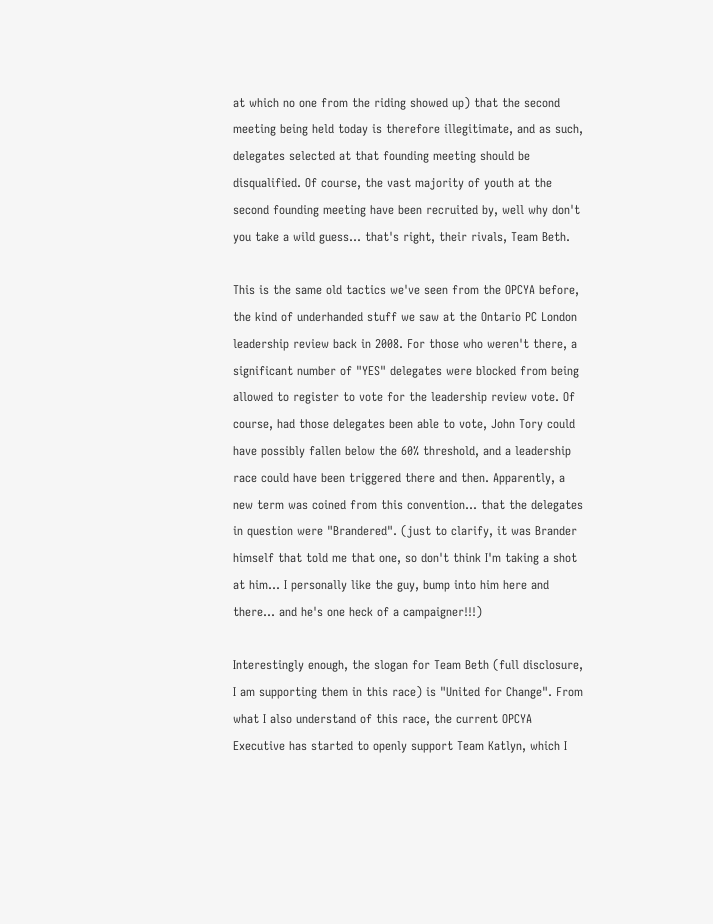at which no one from the riding showed up) that the second meeting being held today is therefore illegitimate, and as such, delegates selected at that founding meeting should be disqualified. Of course, the vast majority of youth at the second founding meeting have been recruited by, well why don't you take a wild guess... that's right, their rivals, Team Beth.

This is the same old tactics we've seen from the OPCYA before, the kind of underhanded stuff we saw at the Ontario PC London leadership review back in 2008. For those who weren't there, a significant number of "YES" delegates were blocked from being allowed to register to vote for the leadership review vote. Of course, had those delegates been able to vote, John Tory could have possibly fallen below the 60% threshold, and a leadership race could have been triggered there and then. Apparently, a new term was coined from this convention... that the delegates in question were "Brandered". (just to clarify, it was Brander himself that told me that one, so don't think I'm taking a shot at him... I personally like the guy, bump into him here and there... and he's one heck of a campaigner!!!)

Interestingly enough, the slogan for Team Beth (full disclosure, I am supporting them in this race) is "United for Change". From what I also understand of this race, the current OPCYA Executive has started to openly support Team Katlyn, which I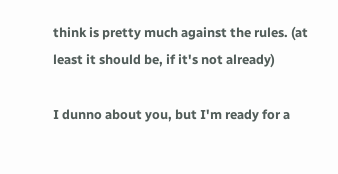think is pretty much against the rules. (at least it should be, if it's not already)

I dunno about you, but I'm ready for a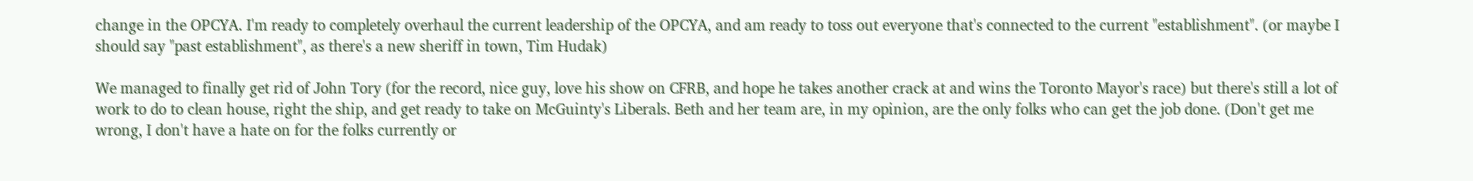change in the OPCYA. I'm ready to completely overhaul the current leadership of the OPCYA, and am ready to toss out everyone that's connected to the current "establishment". (or maybe I should say "past establishment", as there's a new sheriff in town, Tim Hudak)

We managed to finally get rid of John Tory (for the record, nice guy, love his show on CFRB, and hope he takes another crack at and wins the Toronto Mayor's race) but there's still a lot of work to do to clean house, right the ship, and get ready to take on McGuinty's Liberals. Beth and her team are, in my opinion, are the only folks who can get the job done. (Don't get me wrong, I don't have a hate on for the folks currently or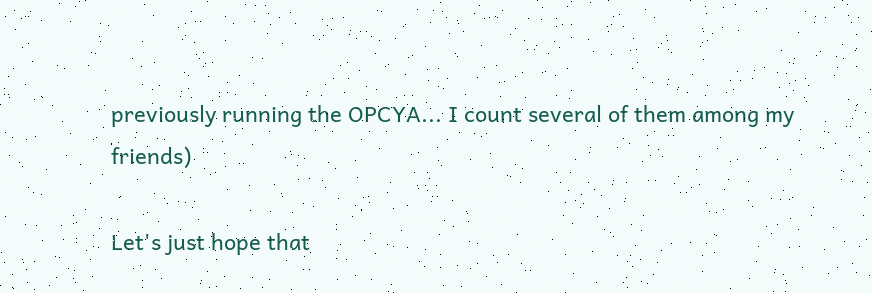previously running the OPCYA... I count several of them among my friends)

Let's just hope that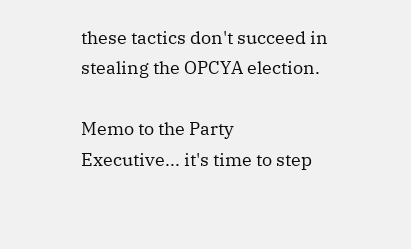these tactics don't succeed in stealing the OPCYA election.

Memo to the Party Executive... it's time to step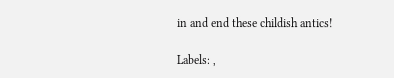in and end these childish antics!

Labels: ,